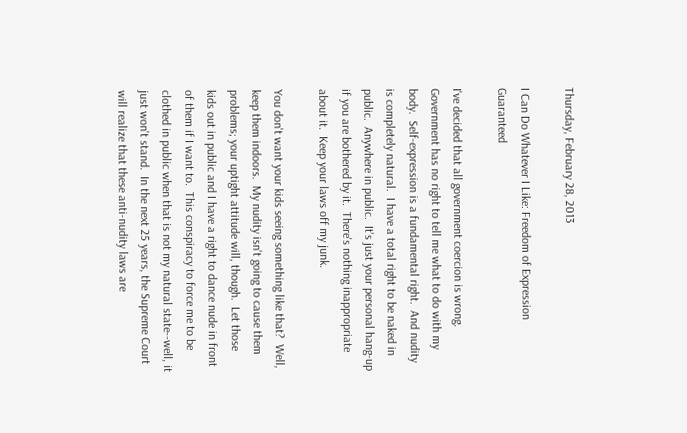Thursday, February 28, 2013

I Can Do Whatever I Like: Freedom of Expression Guaranteed

I've decided that all government coercion is wrong.  Government has no right to tell me what to do with my body.  Self-expression is a fundamental right.  And nudity is completely natural.  I have a total right to be naked in public.  Anywhere in public.  It's just your personal hang-up if you are bothered by it.  There's nothing inappropriate about it.  Keep your laws off my junk.

You don't want your kids seeing something like that?  Well, keep them indoors.  My nudity isn't going to cause them problems; your uptight attitude will, though.  Let those kids out in public and I have a right to dance nude in front of them if I want to.  This conspiracy to force me to be clothed in public when that is not my natural state--well, it just won't stand.  In the next 25 years, the Supreme Court will realize that these anti-nudity laws are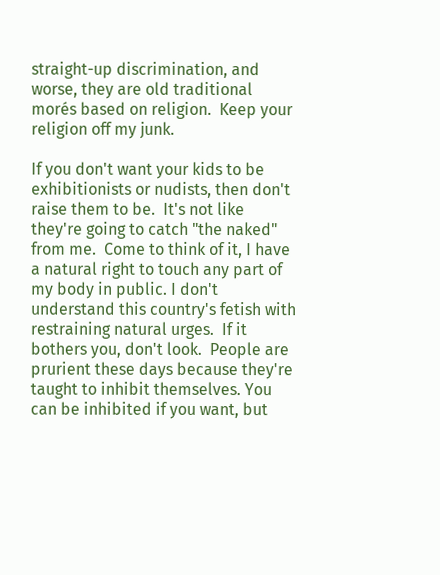straight-up discrimination, and worse, they are old traditional morés based on religion.  Keep your religion off my junk.

If you don't want your kids to be exhibitionists or nudists, then don't raise them to be.  It's not like they're going to catch "the naked" from me.  Come to think of it, I have a natural right to touch any part of my body in public. I don't understand this country's fetish with restraining natural urges.  If it bothers you, don't look.  People are prurient these days because they're taught to inhibit themselves. You can be inhibited if you want, but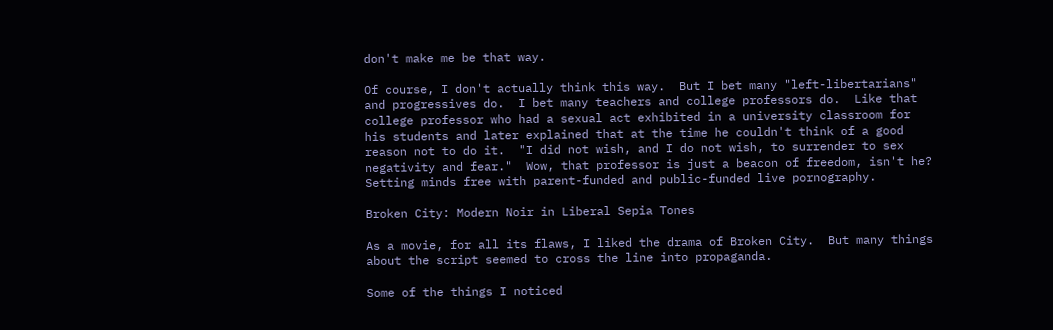don't make me be that way.

Of course, I don't actually think this way.  But I bet many "left-libertarians" and progressives do.  I bet many teachers and college professors do.  Like that college professor who had a sexual act exhibited in a university classroom for his students and later explained that at the time he couldn't think of a good reason not to do it.  "I did not wish, and I do not wish, to surrender to sex negativity and fear."  Wow, that professor is just a beacon of freedom, isn't he?  Setting minds free with parent-funded and public-funded live pornography.

Broken City: Modern Noir in Liberal Sepia Tones

As a movie, for all its flaws, I liked the drama of Broken City.  But many things about the script seemed to cross the line into propaganda.

Some of the things I noticed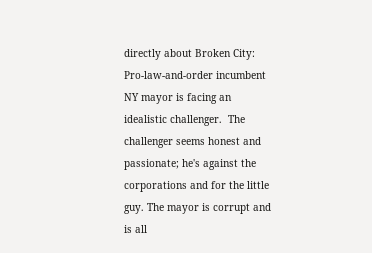directly about Broken City:  Pro-law-and-order incumbent NY mayor is facing an idealistic challenger.  The challenger seems honest and passionate; he's against the corporations and for the little guy. The mayor is corrupt and is all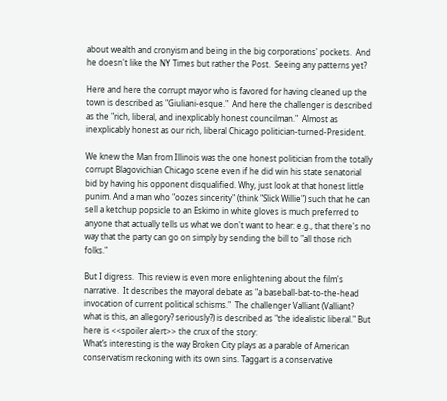about wealth and cronyism and being in the big corporations' pockets.  And he doesn't like the NY Times but rather the Post.  Seeing any patterns yet?

Here and here the corrupt mayor who is favored for having cleaned up the town is described as "Giuliani-esque."  And here the challenger is described as the "rich, liberal, and inexplicably honest councilman."  Almost as inexplicably honest as our rich, liberal Chicago politician-turned-President.

We knew the Man from Illinois was the one honest politician from the totally corrupt Blagovichian Chicago scene even if he did win his state senatorial bid by having his opponent disqualified. Why, just look at that honest little punim. And a man who "oozes sincerity" (think "Slick Willie") such that he can sell a ketchup popsicle to an Eskimo in white gloves is much preferred to anyone that actually tells us what we don't want to hear: e.g., that there's no way that the party can go on simply by sending the bill to "all those rich folks."

But I digress.  This review is even more enlightening about the film's narrative.  It describes the mayoral debate as "a baseball-bat-to-the-head invocation of current political schisms."  The challenger Valliant (Valliant? what is this, an allegory? seriously?) is described as "the idealistic liberal." But here is <<spoiler alert>> the crux of the story:
What’s interesting is the way Broken City plays as a parable of American conservatism reckoning with its own sins. Taggart is a conservative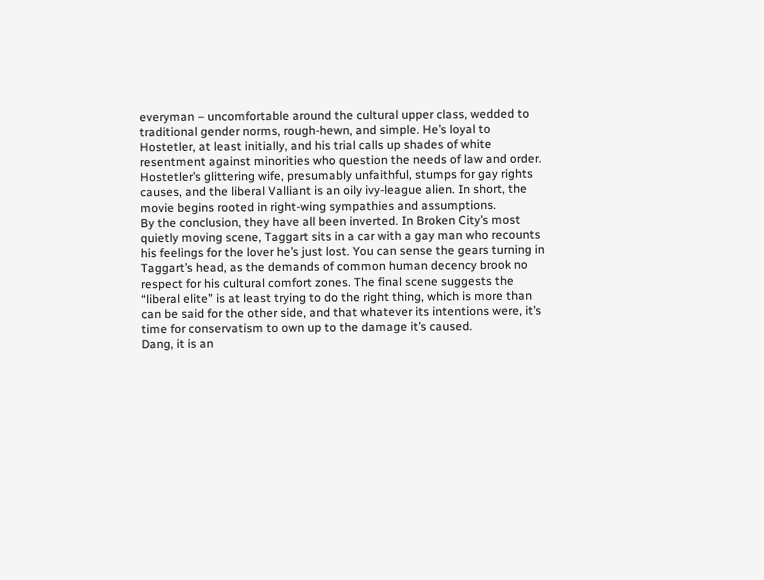everyman – uncomfortable around the cultural upper class, wedded to traditional gender norms, rough-hewn, and simple. He’s loyal to Hostetler, at least initially, and his trial calls up shades of white resentment against minorities who question the needs of law and order. Hostetler’s glittering wife, presumably unfaithful, stumps for gay rights causes, and the liberal Valliant is an oily ivy-league alien. In short, the movie begins rooted in right-wing sympathies and assumptions.
By the conclusion, they have all been inverted. In Broken City’s most quietly moving scene, Taggart sits in a car with a gay man who recounts his feelings for the lover he’s just lost. You can sense the gears turning in Taggart’s head, as the demands of common human decency brook no respect for his cultural comfort zones. The final scene suggests the “liberal elite” is at least trying to do the right thing, which is more than can be said for the other side, and that whatever its intentions were, it’s time for conservatism to own up to the damage it’s caused.
Dang, it is an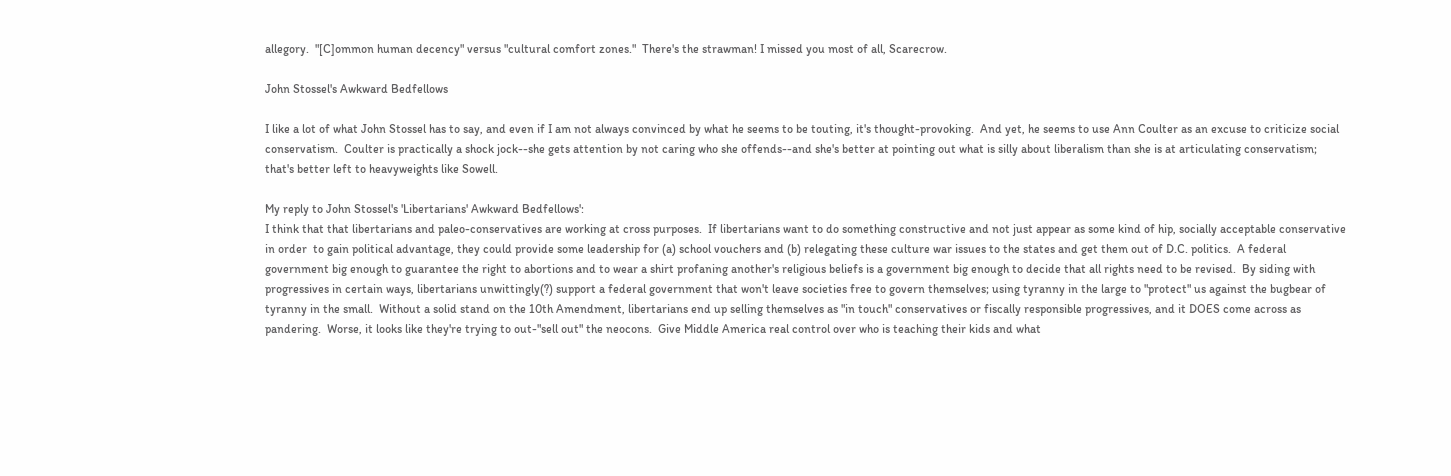allegory.  "[C]ommon human decency" versus "cultural comfort zones."  There's the strawman! I missed you most of all, Scarecrow.

John Stossel's Awkward Bedfellows

I like a lot of what John Stossel has to say, and even if I am not always convinced by what he seems to be touting, it's thought-provoking.  And yet, he seems to use Ann Coulter as an excuse to criticize social conservatism.  Coulter is practically a shock jock--she gets attention by not caring who she offends--and she's better at pointing out what is silly about liberalism than she is at articulating conservatism; that's better left to heavyweights like Sowell.

My reply to John Stossel's 'Libertarians' Awkward Bedfellows':
I think that that libertarians and paleo-conservatives are working at cross purposes.  If libertarians want to do something constructive and not just appear as some kind of hip, socially acceptable conservative in order  to gain political advantage, they could provide some leadership for (a) school vouchers and (b) relegating these culture war issues to the states and get them out of D.C. politics.  A federal government big enough to guarantee the right to abortions and to wear a shirt profaning another's religious beliefs is a government big enough to decide that all rights need to be revised.  By siding with progressives in certain ways, libertarians unwittingly(?) support a federal government that won't leave societies free to govern themselves; using tyranny in the large to "protect" us against the bugbear of tyranny in the small.  Without a solid stand on the 10th Amendment, libertarians end up selling themselves as "in touch" conservatives or fiscally responsible progressives, and it DOES come across as pandering.  Worse, it looks like they're trying to out-"sell out" the neocons.  Give Middle America real control over who is teaching their kids and what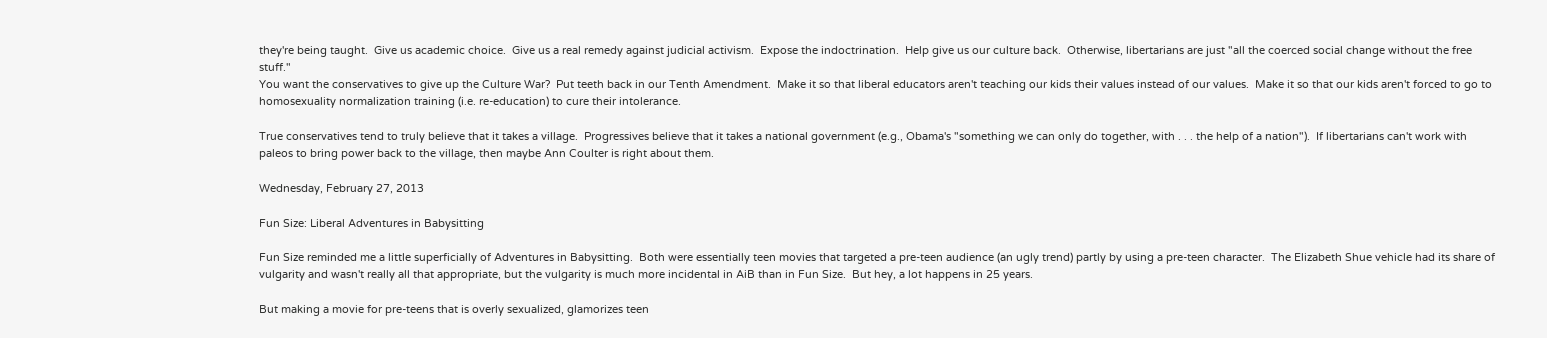they're being taught.  Give us academic choice.  Give us a real remedy against judicial activism.  Expose the indoctrination.  Help give us our culture back.  Otherwise, libertarians are just "all the coerced social change without the free stuff."
You want the conservatives to give up the Culture War?  Put teeth back in our Tenth Amendment.  Make it so that liberal educators aren't teaching our kids their values instead of our values.  Make it so that our kids aren't forced to go to homosexuality normalization training (i.e. re-education) to cure their intolerance.

True conservatives tend to truly believe that it takes a village.  Progressives believe that it takes a national government (e.g., Obama's "something we can only do together, with . . . the help of a nation").  If libertarians can't work with paleos to bring power back to the village, then maybe Ann Coulter is right about them.

Wednesday, February 27, 2013

Fun Size: Liberal Adventures in Babysitting

Fun Size reminded me a little superficially of Adventures in Babysitting.  Both were essentially teen movies that targeted a pre-teen audience (an ugly trend) partly by using a pre-teen character.  The Elizabeth Shue vehicle had its share of vulgarity and wasn't really all that appropriate, but the vulgarity is much more incidental in AiB than in Fun Size.  But hey, a lot happens in 25 years.

But making a movie for pre-teens that is overly sexualized, glamorizes teen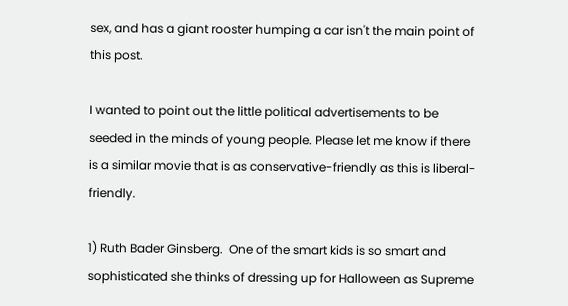sex, and has a giant rooster humping a car isn't the main point of this post.

I wanted to point out the little political advertisements to be seeded in the minds of young people. Please let me know if there is a similar movie that is as conservative-friendly as this is liberal-friendly.

1) Ruth Bader Ginsberg.  One of the smart kids is so smart and sophisticated she thinks of dressing up for Halloween as Supreme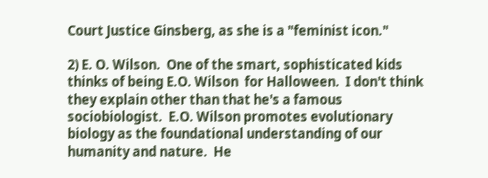Court Justice Ginsberg, as she is a "feminist icon."

2) E. O. Wilson.  One of the smart, sophisticated kids thinks of being E.O. Wilson  for Halloween.  I don't think they explain other than that he's a famous sociobiologist.  E.O. Wilson promotes evolutionary biology as the foundational understanding of our humanity and nature.  He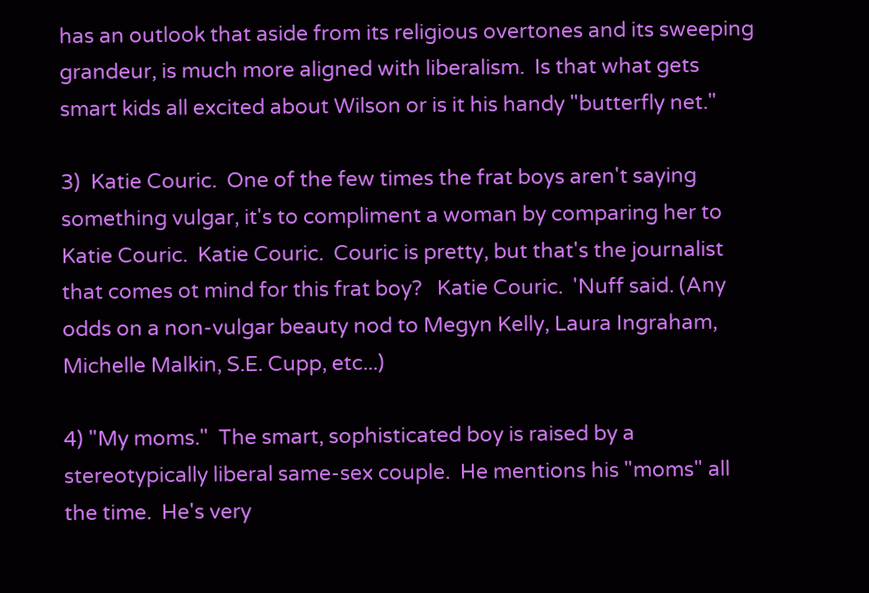has an outlook that aside from its religious overtones and its sweeping grandeur, is much more aligned with liberalism.  Is that what gets smart kids all excited about Wilson or is it his handy "butterfly net."

3)  Katie Couric.  One of the few times the frat boys aren't saying something vulgar, it's to compliment a woman by comparing her to Katie Couric.  Katie Couric.  Couric is pretty, but that's the journalist that comes ot mind for this frat boy?   Katie Couric.  'Nuff said. (Any odds on a non-vulgar beauty nod to Megyn Kelly, Laura Ingraham, Michelle Malkin, S.E. Cupp, etc...)

4) "My moms."  The smart, sophisticated boy is raised by a stereotypically liberal same-sex couple.  He mentions his "moms" all the time.  He's very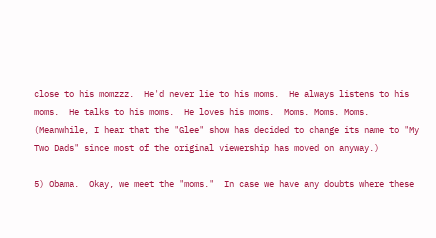close to his momzzz.  He'd never lie to his moms.  He always listens to his moms.  He talks to his moms.  He loves his moms.  Moms. Moms. Moms.  (Meanwhile, I hear that the "Glee" show has decided to change its name to "My Two Dads" since most of the original viewership has moved on anyway.)

5) Obama.  Okay, we meet the "moms."  In case we have any doubts where these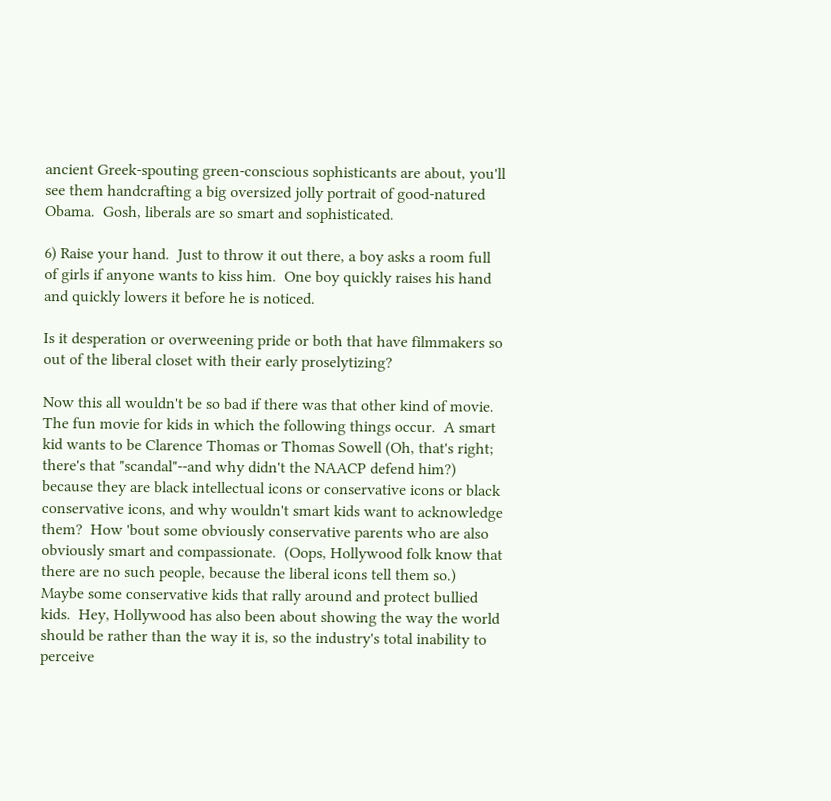ancient Greek-spouting green-conscious sophisticants are about, you'll see them handcrafting a big oversized jolly portrait of good-natured Obama.  Gosh, liberals are so smart and sophisticated.

6) Raise your hand.  Just to throw it out there, a boy asks a room full of girls if anyone wants to kiss him.  One boy quickly raises his hand and quickly lowers it before he is noticed.

Is it desperation or overweening pride or both that have filmmakers so out of the liberal closet with their early proselytizing?

Now this all wouldn't be so bad if there was that other kind of movie.  The fun movie for kids in which the following things occur.  A smart kid wants to be Clarence Thomas or Thomas Sowell (Oh, that's right; there's that "scandal"--and why didn't the NAACP defend him?) because they are black intellectual icons or conservative icons or black conservative icons, and why wouldn't smart kids want to acknowledge them?  How 'bout some obviously conservative parents who are also obviously smart and compassionate.  (Oops, Hollywood folk know that there are no such people, because the liberal icons tell them so.)  Maybe some conservative kids that rally around and protect bullied kids.  Hey, Hollywood has also been about showing the way the world should be rather than the way it is, so the industry's total inability to perceive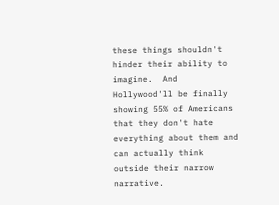these things shouldn't hinder their ability to imagine.  And Hollywood'll be finally showing 55% of Americans that they don't hate everything about them and can actually think outside their narrow narrative.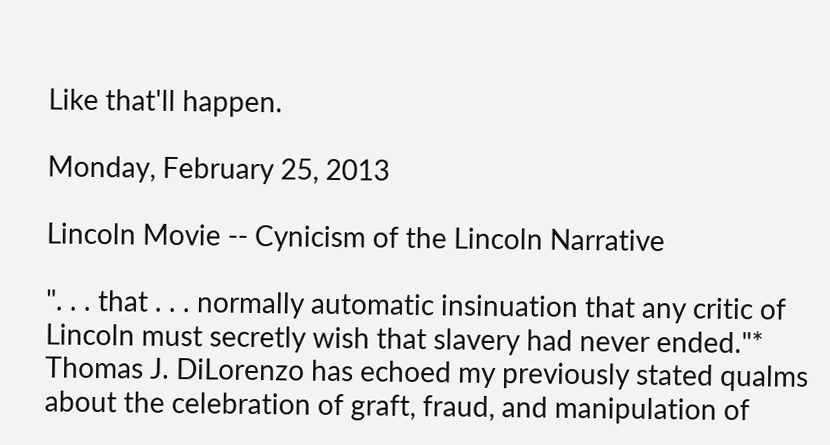Like that'll happen.

Monday, February 25, 2013

Lincoln Movie -- Cynicism of the Lincoln Narrative

". . . that . . . normally automatic insinuation that any critic of Lincoln must secretly wish that slavery had never ended."*
Thomas J. DiLorenzo has echoed my previously stated qualms about the celebration of graft, fraud, and manipulation of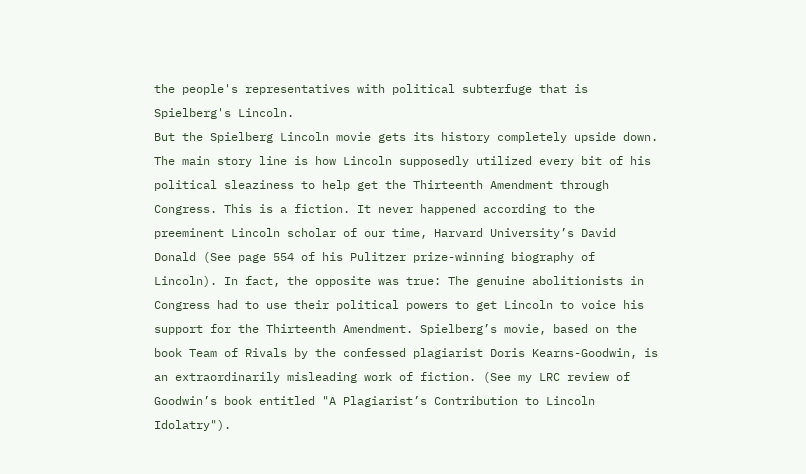the people's representatives with political subterfuge that is Spielberg's Lincoln.
But the Spielberg Lincoln movie gets its history completely upside down. The main story line is how Lincoln supposedly utilized every bit of his political sleaziness to help get the Thirteenth Amendment through Congress. This is a fiction. It never happened according to the preeminent Lincoln scholar of our time, Harvard University’s David Donald (See page 554 of his Pulitzer prize-winning biography of Lincoln). In fact, the opposite was true: The genuine abolitionists in Congress had to use their political powers to get Lincoln to voice his support for the Thirteenth Amendment. Spielberg’s movie, based on the book Team of Rivals by the confessed plagiarist Doris Kearns-Goodwin, is an extraordinarily misleading work of fiction. (See my LRC review of Goodwin’s book entitled "A Plagiarist’s Contribution to Lincoln Idolatry").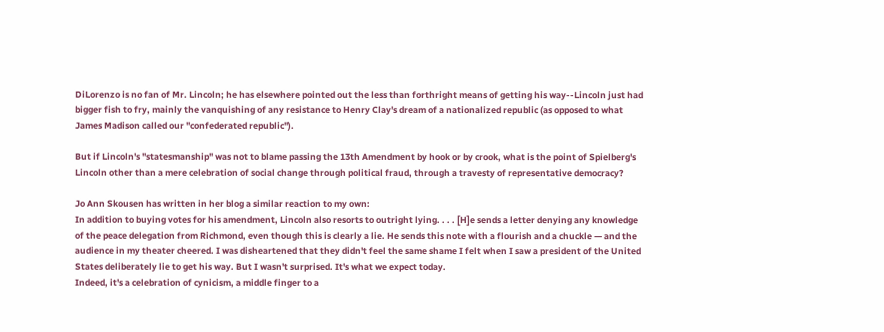DiLorenzo is no fan of Mr. Lincoln; he has elsewhere pointed out the less than forthright means of getting his way--Lincoln just had bigger fish to fry, mainly the vanquishing of any resistance to Henry Clay's dream of a nationalized republic (as opposed to what James Madison called our "confederated republic").

But if Lincoln's "statesmanship" was not to blame passing the 13th Amendment by hook or by crook, what is the point of Spielberg's Lincoln other than a mere celebration of social change through political fraud, through a travesty of representative democracy?

Jo Ann Skousen has written in her blog a similar reaction to my own:
In addition to buying votes for his amendment, Lincoln also resorts to outright lying. . . . [H]e sends a letter denying any knowledge of the peace delegation from Richmond, even though this is clearly a lie. He sends this note with a flourish and a chuckle — and the audience in my theater cheered. I was disheartened that they didn't feel the same shame I felt when I saw a president of the United States deliberately lie to get his way. But I wasn't surprised. It's what we expect today.
Indeed, it's a celebration of cynicism, a middle finger to a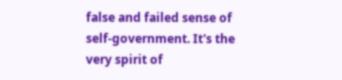false and failed sense of self-government. It's the very spirit of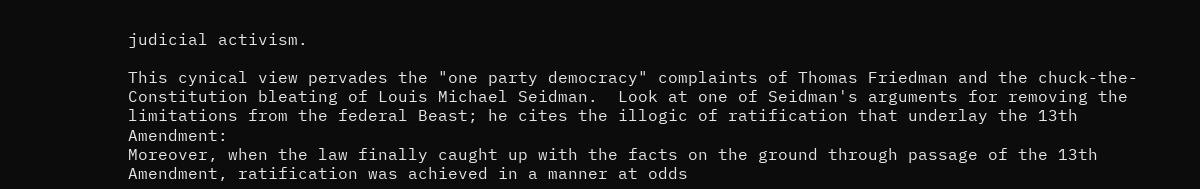judicial activism.

This cynical view pervades the "one party democracy" complaints of Thomas Friedman and the chuck-the-Constitution bleating of Louis Michael Seidman.  Look at one of Seidman's arguments for removing the limitations from the federal Beast; he cites the illogic of ratification that underlay the 13th Amendment:
Moreover, when the law finally caught up with the facts on the ground through passage of the 13th Amendment, ratification was achieved in a manner at odds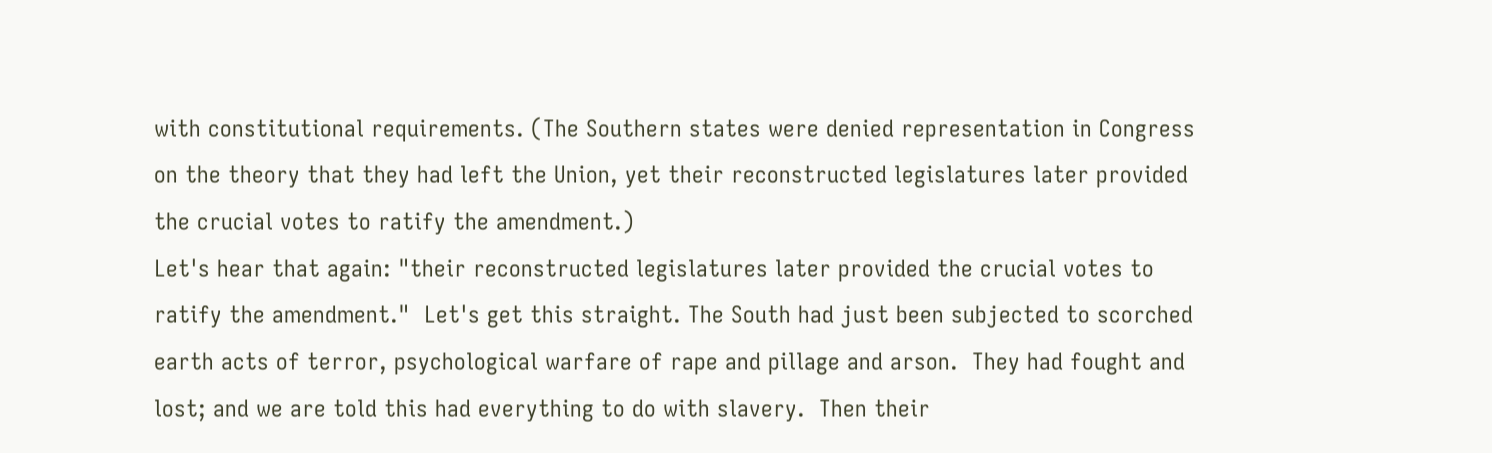with constitutional requirements. (The Southern states were denied representation in Congress on the theory that they had left the Union, yet their reconstructed legislatures later provided the crucial votes to ratify the amendment.)
Let's hear that again: "their reconstructed legislatures later provided the crucial votes to ratify the amendment."  Let's get this straight. The South had just been subjected to scorched earth acts of terror, psychological warfare of rape and pillage and arson.  They had fought and lost; and we are told this had everything to do with slavery.  Then their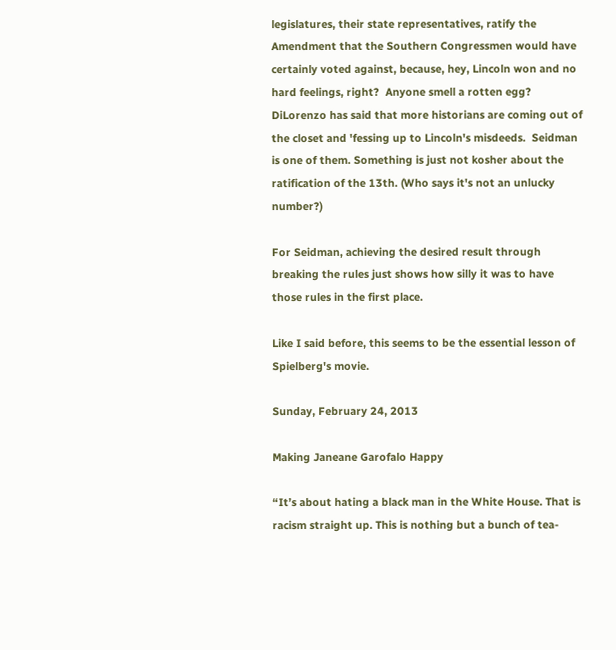legislatures, their state representatives, ratify the Amendment that the Southern Congressmen would have certainly voted against, because, hey, Lincoln won and no hard feelings, right?  Anyone smell a rotten egg?  DiLorenzo has said that more historians are coming out of the closet and 'fessing up to Lincoln's misdeeds.  Seidman is one of them. Something is just not kosher about the ratification of the 13th. (Who says it's not an unlucky number?)

For Seidman, achieving the desired result through breaking the rules just shows how silly it was to have those rules in the first place.

Like I said before, this seems to be the essential lesson of Spielberg's movie.

Sunday, February 24, 2013

Making Janeane Garofalo Happy

“It’s about hating a black man in the White House. That is racism straight up. This is nothing but a bunch of tea-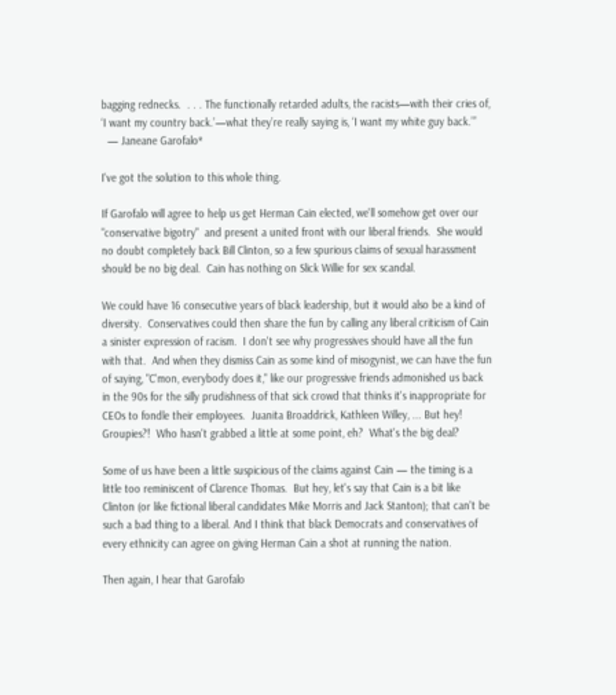bagging rednecks.  . . . The functionally retarded adults, the racists—with their cries of, ‘I want my country back.’—what they’re really saying is, ‘I want my white guy back.’”
  — Janeane Garofalo*

I've got the solution to this whole thing.

If Garofalo will agree to help us get Herman Cain elected, we'll somehow get over our "conservative bigotry"  and present a united front with our liberal friends.  She would no doubt completely back Bill Clinton, so a few spurious claims of sexual harassment should be no big deal.  Cain has nothing on Slick Willie for sex scandal.

We could have 16 consecutive years of black leadership, but it would also be a kind of diversity.  Conservatives could then share the fun by calling any liberal criticism of Cain a sinister expression of racism.  I don't see why progressives should have all the fun with that.  And when they dismiss Cain as some kind of misogynist, we can have the fun of saying, "C'mon, everybody does it," like our progressive friends admonished us back in the 90s for the silly prudishness of that sick crowd that thinks it's inappropriate for CEOs to fondle their employees.  Juanita Broaddrick, Kathleen Willey, ... But hey! Groupies?!  Who hasn't grabbed a little at some point, eh?  What's the big deal?

Some of us have been a little suspicious of the claims against Cain — the timing is a little too reminiscent of Clarence Thomas.  But hey, let's say that Cain is a bit like Clinton (or like fictional liberal candidates Mike Morris and Jack Stanton); that can't be such a bad thing to a liberal. And I think that black Democrats and conservatives of every ethnicity can agree on giving Herman Cain a shot at running the nation.

Then again, I hear that Garofalo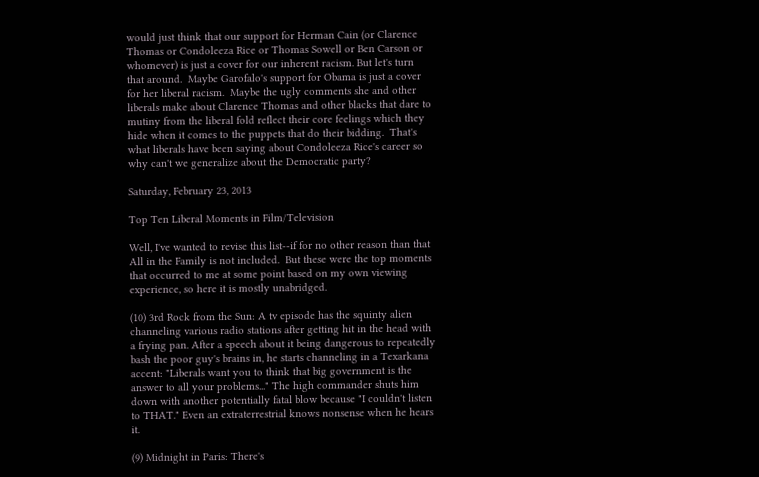would just think that our support for Herman Cain (or Clarence Thomas or Condoleeza Rice or Thomas Sowell or Ben Carson or whomever) is just a cover for our inherent racism. But let's turn that around.  Maybe Garofalo's support for Obama is just a cover for her liberal racism.  Maybe the ugly comments she and other liberals make about Clarence Thomas and other blacks that dare to mutiny from the liberal fold reflect their core feelings which they hide when it comes to the puppets that do their bidding.  That's what liberals have been saying about Condoleeza Rice's career so why can't we generalize about the Democratic party?

Saturday, February 23, 2013

Top Ten Liberal Moments in Film/Television

Well, I've wanted to revise this list--if for no other reason than that All in the Family is not included.  But these were the top moments that occurred to me at some point based on my own viewing experience, so here it is mostly unabridged.

(10) 3rd Rock from the Sun: A tv episode has the squinty alien channeling various radio stations after getting hit in the head with a frying pan. After a speech about it being dangerous to repeatedly bash the poor guy's brains in, he starts channeling in a Texarkana accent: "Liberals want you to think that big government is the answer to all your problems..." The high commander shuts him down with another potentially fatal blow because "I couldn't listen to THAT." Even an extraterrestrial knows nonsense when he hears it.

(9) Midnight in Paris: There's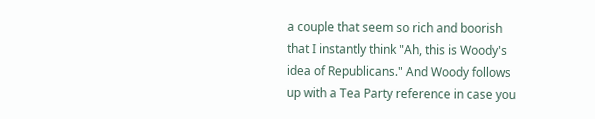a couple that seem so rich and boorish that I instantly think "Ah, this is Woody's idea of Republicans." And Woody follows up with a Tea Party reference in case you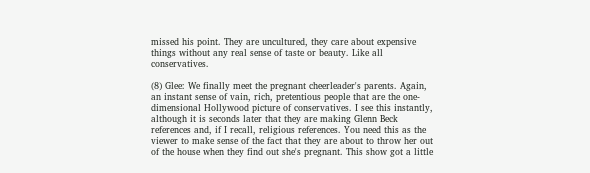missed his point. They are uncultured, they care about expensive things without any real sense of taste or beauty. Like all conservatives.

(8) Glee: We finally meet the pregnant cheerleader's parents. Again, an instant sense of vain, rich, pretentious people that are the one-dimensional Hollywood picture of conservatives. I see this instantly, although it is seconds later that they are making Glenn Beck references and, if I recall, religious references. You need this as the viewer to make sense of the fact that they are about to throw her out of the house when they find out she's pregnant. This show got a little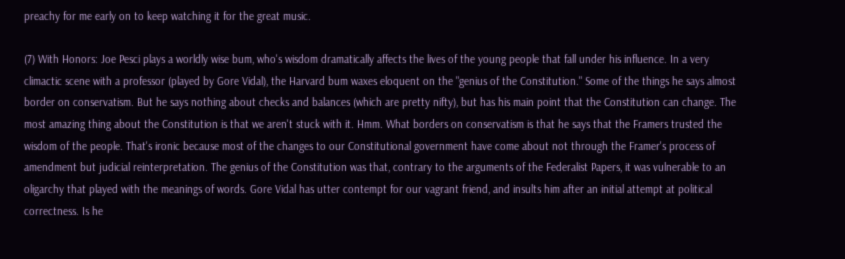preachy for me early on to keep watching it for the great music.

(7) With Honors: Joe Pesci plays a worldly wise bum, who's wisdom dramatically affects the lives of the young people that fall under his influence. In a very climactic scene with a professor (played by Gore Vidal), the Harvard bum waxes eloquent on the "genius of the Constitution." Some of the things he says almost border on conservatism. But he says nothing about checks and balances (which are pretty nifty), but has his main point that the Constitution can change. The most amazing thing about the Constitution is that we aren't stuck with it. Hmm. What borders on conservatism is that he says that the Framers trusted the wisdom of the people. That's ironic because most of the changes to our Constitutional government have come about not through the Framer's process of amendment but judicial reinterpretation. The genius of the Constitution was that, contrary to the arguments of the Federalist Papers, it was vulnerable to an oligarchy that played with the meanings of words. Gore Vidal has utter contempt for our vagrant friend, and insults him after an initial attempt at political correctness. Is he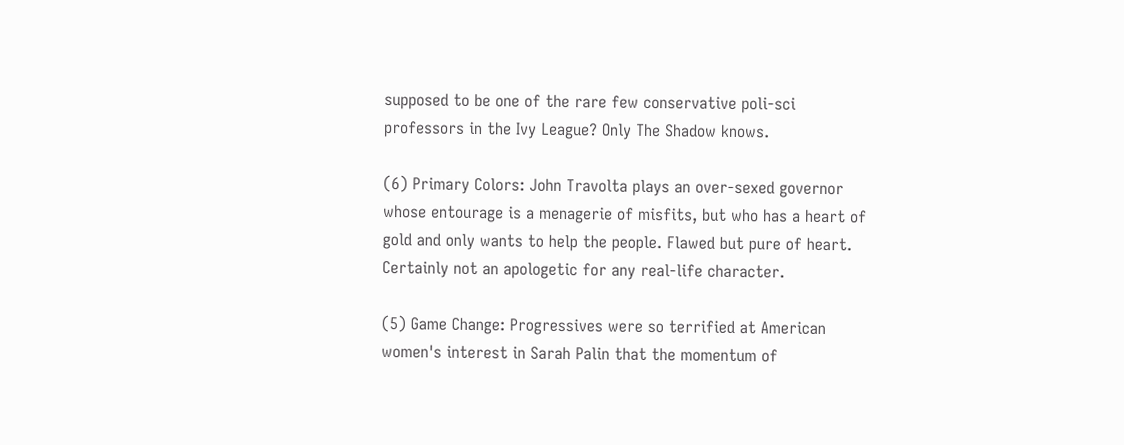supposed to be one of the rare few conservative poli-sci professors in the Ivy League? Only The Shadow knows.

(6) Primary Colors: John Travolta plays an over-sexed governor whose entourage is a menagerie of misfits, but who has a heart of gold and only wants to help the people. Flawed but pure of heart. Certainly not an apologetic for any real-life character.

(5) Game Change: Progressives were so terrified at American women's interest in Sarah Palin that the momentum of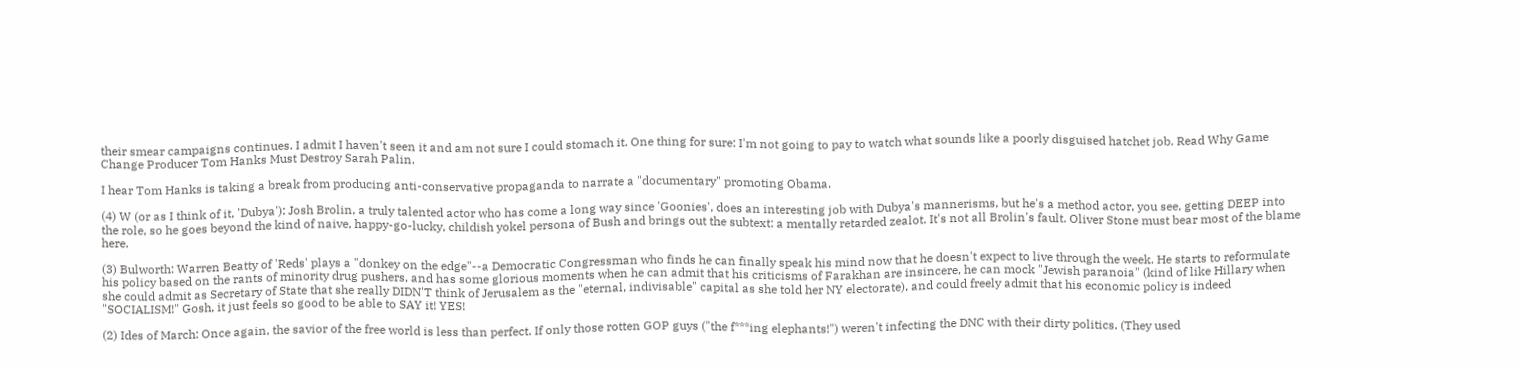their smear campaigns continues. I admit I haven't seen it and am not sure I could stomach it. One thing for sure: I'm not going to pay to watch what sounds like a poorly disguised hatchet job. Read Why Game Change Producer Tom Hanks Must Destroy Sarah Palin.

I hear Tom Hanks is taking a break from producing anti-conservative propaganda to narrate a "documentary" promoting Obama.

(4) W (or as I think of it, 'Dubya'): Josh Brolin, a truly talented actor who has come a long way since 'Goonies', does an interesting job with Dubya's mannerisms, but he's a method actor, you see, getting DEEP into the role, so he goes beyond the kind of naive, happy-go-lucky, childish yokel persona of Bush and brings out the subtext: a mentally retarded zealot. It's not all Brolin's fault. Oliver Stone must bear most of the blame here.

(3) Bulworth: Warren Beatty of 'Reds' plays a "donkey on the edge"--a Democratic Congressman who finds he can finally speak his mind now that he doesn't expect to live through the week. He starts to reformulate his policy based on the rants of minority drug pushers, and has some glorious moments when he can admit that his criticisms of Farakhan are insincere, he can mock "Jewish paranoia" (kind of like Hillary when she could admit as Secretary of State that she really DIDN'T think of Jerusalem as the "eternal, indivisable" capital as she told her NY electorate), and could freely admit that his economic policy is indeed "SOCIALISM!" Gosh, it just feels so good to be able to SAY it! YES!

(2) Ides of March: Once again, the savior of the free world is less than perfect. If only those rotten GOP guys ("the f***ing elephants!") weren't infecting the DNC with their dirty politics. (They used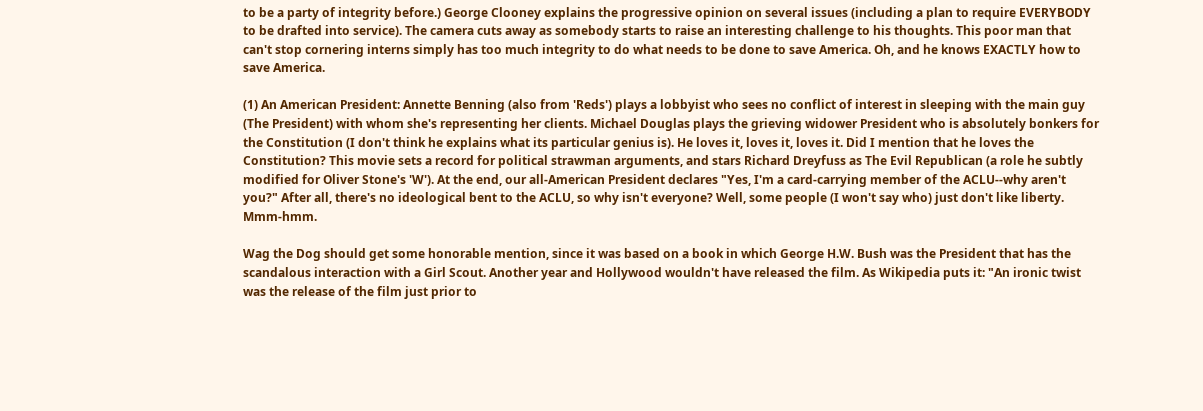to be a party of integrity before.) George Clooney explains the progressive opinion on several issues (including a plan to require EVERYBODY to be drafted into service). The camera cuts away as somebody starts to raise an interesting challenge to his thoughts. This poor man that can't stop cornering interns simply has too much integrity to do what needs to be done to save America. Oh, and he knows EXACTLY how to save America.

(1) An American President: Annette Benning (also from 'Reds') plays a lobbyist who sees no conflict of interest in sleeping with the main guy (The President) with whom she's representing her clients. Michael Douglas plays the grieving widower President who is absolutely bonkers for the Constitution (I don't think he explains what its particular genius is). He loves it, loves it, loves it. Did I mention that he loves the Constitution? This movie sets a record for political strawman arguments, and stars Richard Dreyfuss as The Evil Republican (a role he subtly modified for Oliver Stone's 'W'). At the end, our all-American President declares "Yes, I'm a card-carrying member of the ACLU--why aren't you?" After all, there's no ideological bent to the ACLU, so why isn't everyone? Well, some people (I won't say who) just don't like liberty. Mmm-hmm.

Wag the Dog should get some honorable mention, since it was based on a book in which George H.W. Bush was the President that has the scandalous interaction with a Girl Scout. Another year and Hollywood wouldn't have released the film. As Wikipedia puts it: "An ironic twist was the release of the film just prior to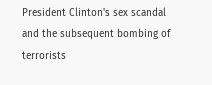President Clinton's sex scandal and the subsequent bombing of terrorists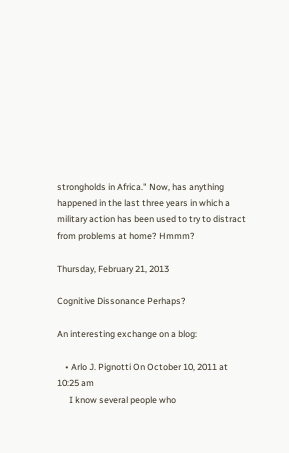strongholds in Africa." Now, has anything happened in the last three years in which a military action has been used to try to distract from problems at home? Hmmm?

Thursday, February 21, 2013

Cognitive Dissonance Perhaps?

An interesting exchange on a blog:

    • Arlo J. Pignotti On October 10, 2011 at 10:25 am
      I know several people who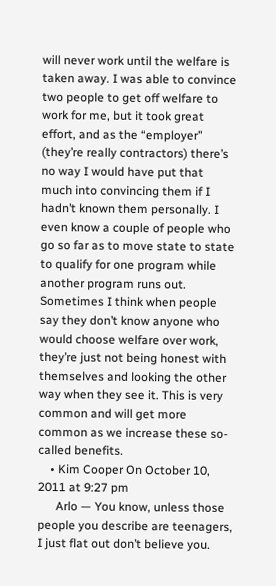will never work until the welfare is taken away. I was able to convince two people to get off welfare to work for me, but it took great effort, and as the “employer” (they’re really contractors) there’s no way I would have put that much into convincing them if I hadn’t known them personally. I even know a couple of people who go so far as to move state to state to qualify for one program while another program runs out. Sometimes I think when people say they don’t know anyone who would choose welfare over work, they’re just not being honest with themselves and looking the other way when they see it. This is very common and will get more common as we increase these so-called benefits.
    • Kim Cooper On October 10, 2011 at 9:27 pm
      Arlo — You know, unless those people you describe are teenagers, I just flat out don’t believe you.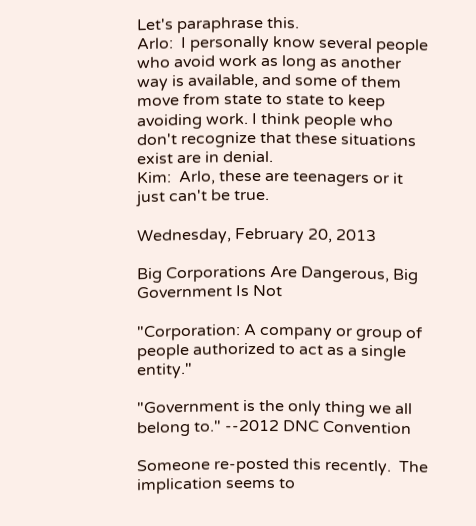Let's paraphrase this.
Arlo:  I personally know several people who avoid work as long as another way is available, and some of them move from state to state to keep avoiding work. I think people who don't recognize that these situations exist are in denial.
Kim:  Arlo, these are teenagers or it just can't be true.

Wednesday, February 20, 2013

Big Corporations Are Dangerous, Big Government Is Not

"Corporation: A company or group of people authorized to act as a single entity."

"Government is the only thing we all belong to." --2012 DNC Convention

Someone re-posted this recently.  The implication seems to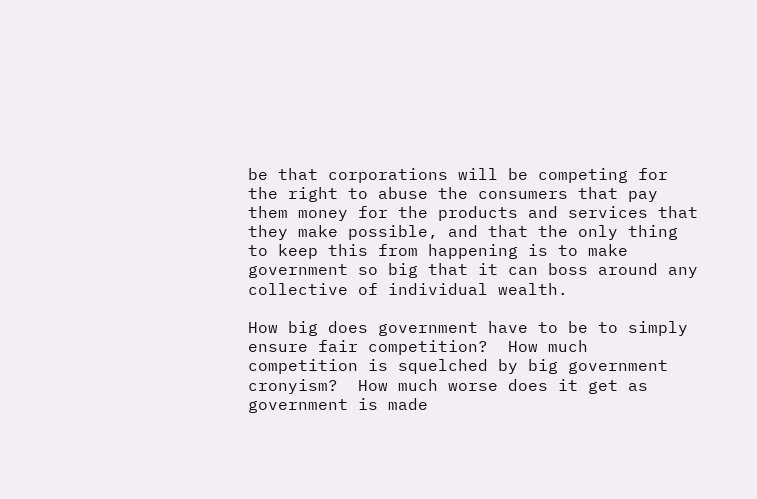be that corporations will be competing for the right to abuse the consumers that pay them money for the products and services that they make possible, and that the only thing to keep this from happening is to make government so big that it can boss around any collective of individual wealth.

How big does government have to be to simply ensure fair competition?  How much competition is squelched by big government cronyism?  How much worse does it get as government is made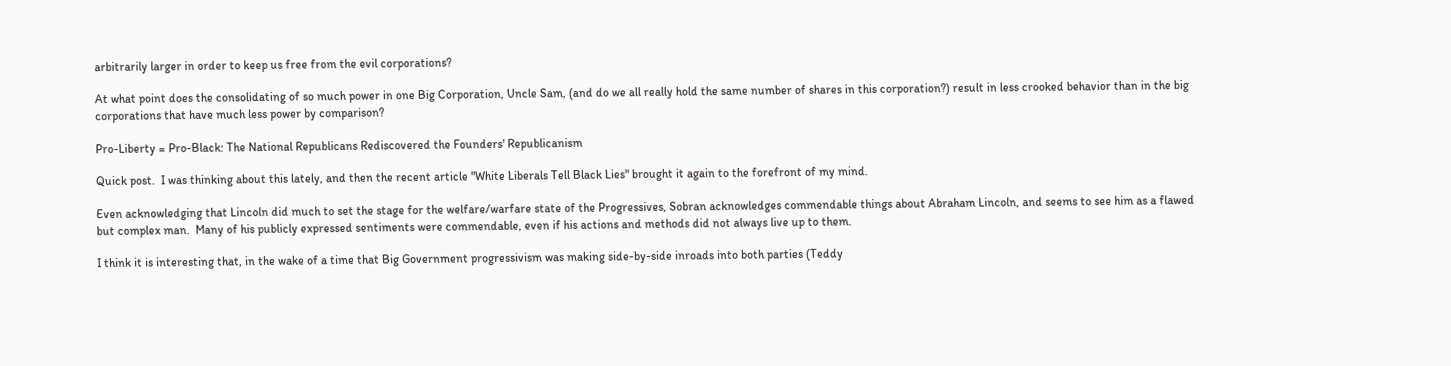arbitrarily larger in order to keep us free from the evil corporations?

At what point does the consolidating of so much power in one Big Corporation, Uncle Sam, (and do we all really hold the same number of shares in this corporation?) result in less crooked behavior than in the big corporations that have much less power by comparison?

Pro-Liberty = Pro-Black: The National Republicans Rediscovered the Founders' Republicanism

Quick post.  I was thinking about this lately, and then the recent article "White Liberals Tell Black Lies" brought it again to the forefront of my mind.

Even acknowledging that Lincoln did much to set the stage for the welfare/warfare state of the Progressives, Sobran acknowledges commendable things about Abraham Lincoln, and seems to see him as a flawed but complex man.  Many of his publicly expressed sentiments were commendable, even if his actions and methods did not always live up to them.

I think it is interesting that, in the wake of a time that Big Government progressivism was making side-by-side inroads into both parties (Teddy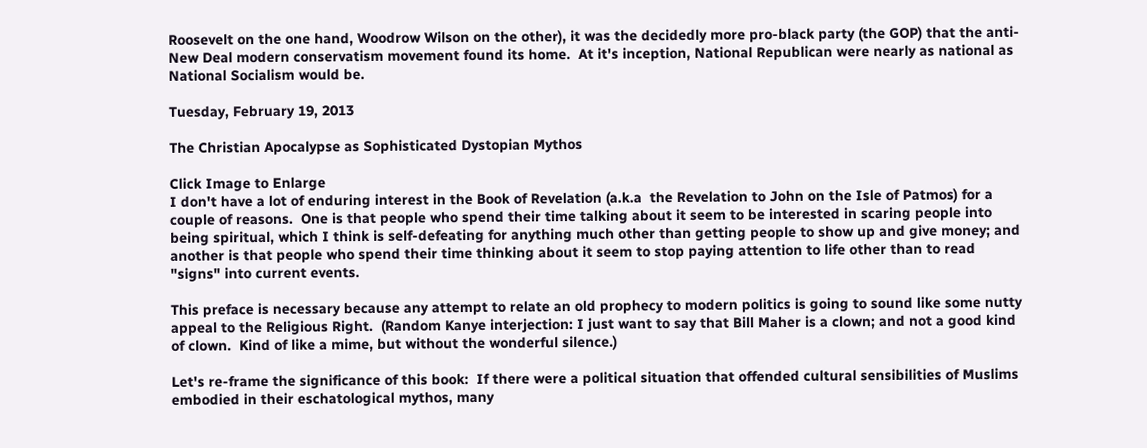Roosevelt on the one hand, Woodrow Wilson on the other), it was the decidedly more pro-black party (the GOP) that the anti-New Deal modern conservatism movement found its home.  At it's inception, National Republican were nearly as national as National Socialism would be.

Tuesday, February 19, 2013

The Christian Apocalypse as Sophisticated Dystopian Mythos

Click Image to Enlarge
I don't have a lot of enduring interest in the Book of Revelation (a.k.a  the Revelation to John on the Isle of Patmos) for a couple of reasons.  One is that people who spend their time talking about it seem to be interested in scaring people into being spiritual, which I think is self-defeating for anything much other than getting people to show up and give money; and another is that people who spend their time thinking about it seem to stop paying attention to life other than to read "signs" into current events.

This preface is necessary because any attempt to relate an old prophecy to modern politics is going to sound like some nutty appeal to the Religious Right.  (Random Kanye interjection: I just want to say that Bill Maher is a clown; and not a good kind of clown.  Kind of like a mime, but without the wonderful silence.)

Let's re-frame the significance of this book:  If there were a political situation that offended cultural sensibilities of Muslims embodied in their eschatological mythos, many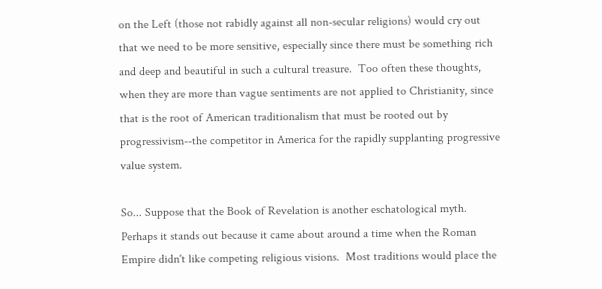on the Left (those not rabidly against all non-secular religions) would cry out that we need to be more sensitive, especially since there must be something rich and deep and beautiful in such a cultural treasure.  Too often these thoughts, when they are more than vague sentiments are not applied to Christianity, since that is the root of American traditionalism that must be rooted out by progressivism--the competitor in America for the rapidly supplanting progressive value system.

So... Suppose that the Book of Revelation is another eschatological myth.  Perhaps it stands out because it came about around a time when the Roman Empire didn't like competing religious visions.  Most traditions would place the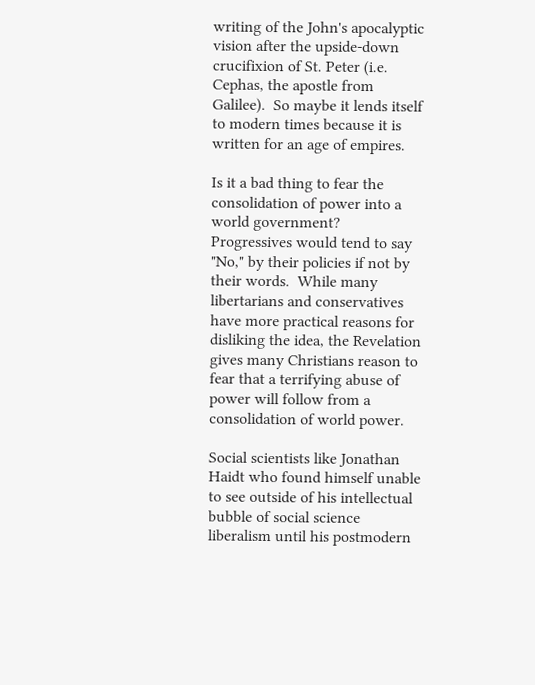writing of the John's apocalyptic vision after the upside-down crucifixion of St. Peter (i.e. Cephas, the apostle from Galilee).  So maybe it lends itself to modern times because it is written for an age of empires.

Is it a bad thing to fear the consolidation of power into a world government?  Progressives would tend to say "No," by their policies if not by their words.  While many libertarians and conservatives have more practical reasons for disliking the idea, the Revelation gives many Christians reason to fear that a terrifying abuse of power will follow from a consolidation of world power.

Social scientists like Jonathan Haidt who found himself unable to see outside of his intellectual bubble of social science liberalism until his postmodern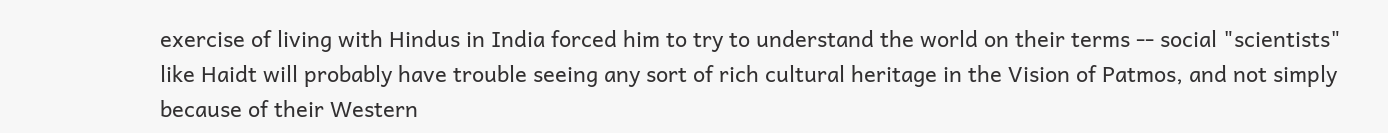exercise of living with Hindus in India forced him to try to understand the world on their terms -- social "scientists" like Haidt will probably have trouble seeing any sort of rich cultural heritage in the Vision of Patmos, and not simply because of their Western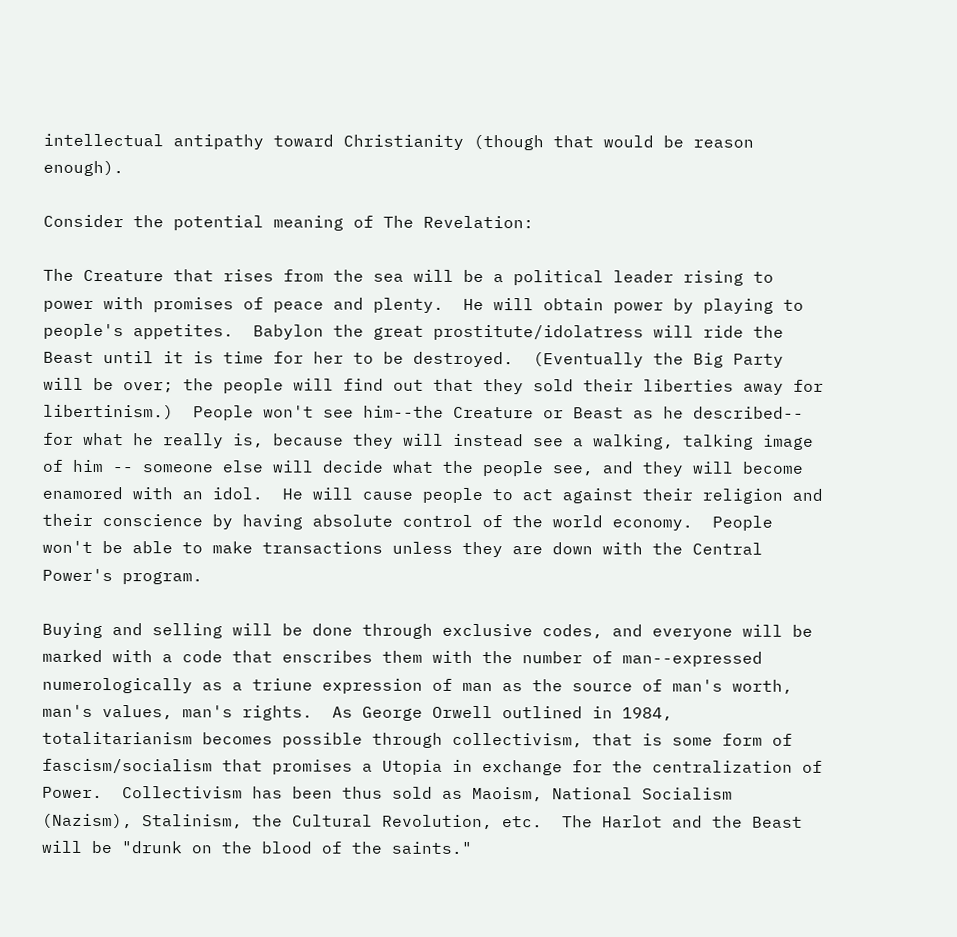intellectual antipathy toward Christianity (though that would be reason enough).

Consider the potential meaning of The Revelation:

The Creature that rises from the sea will be a political leader rising to power with promises of peace and plenty.  He will obtain power by playing to people's appetites.  Babylon the great prostitute/idolatress will ride the Beast until it is time for her to be destroyed.  (Eventually the Big Party will be over; the people will find out that they sold their liberties away for libertinism.)  People won't see him--the Creature or Beast as he described-- for what he really is, because they will instead see a walking, talking image of him -- someone else will decide what the people see, and they will become enamored with an idol.  He will cause people to act against their religion and their conscience by having absolute control of the world economy.  People won't be able to make transactions unless they are down with the Central Power's program.

Buying and selling will be done through exclusive codes, and everyone will be marked with a code that enscribes them with the number of man--expressed numerologically as a triune expression of man as the source of man's worth, man's values, man's rights.  As George Orwell outlined in 1984, totalitarianism becomes possible through collectivism, that is some form of fascism/socialism that promises a Utopia in exchange for the centralization of Power.  Collectivism has been thus sold as Maoism, National Socialism (Nazism), Stalinism, the Cultural Revolution, etc.  The Harlot and the Beast will be "drunk on the blood of the saints."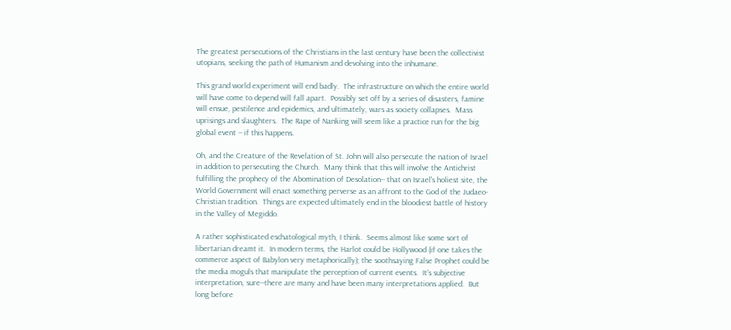The greatest persecutions of the Christians in the last century have been the collectivist utopians, seeking the path of Humanism and devolving into the inhumane.

This grand world experiment will end badly.  The infrastructure on which the entire world will have come to depend will fall apart.  Possibly set off by a series of disasters, famine will ensue, pestilence and epidemics, and ultimately, wars as society collapses.  Mass uprisings and slaughters.  The Rape of Nanking will seem like a practice run for the big global event -- if this happens.

Oh, and the Creature of the Revelation of St. John will also persecute the nation of Israel in addition to persecuting the Church.  Many think that this will involve the Antichrist fulfilling the prophecy of the Abomination of Desolation-- that on Israel's holiest site, the World Government will enact something perverse as an affront to the God of the Judaeo-Christian tradition.  Things are expected ultimately end in the bloodiest battle of history in the Valley of Megiddo.

A rather sophisticated eschatological myth, I think.  Seems almost like some sort of libertarian dreamt it.  In modern terms, the Harlot could be Hollywood (if one takes the commerce aspect of Babylon very metaphorically); the soothsaying False Prophet could be the media moguls that manipulate the perception of current events.  It's subjective interpretation, sure--there are many and have been many interpretations applied.  But long before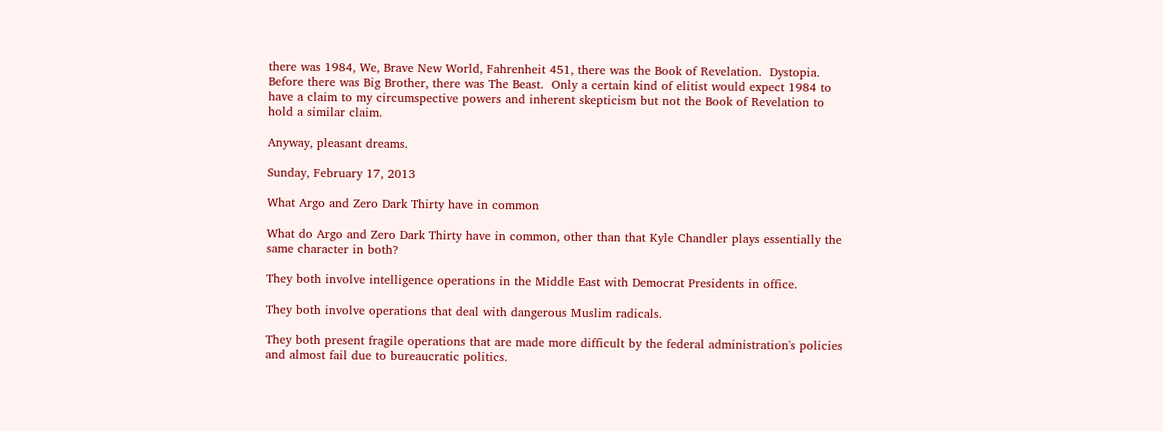there was 1984, We, Brave New World, Fahrenheit 451, there was the Book of Revelation.  Dystopia.  Before there was Big Brother, there was The Beast.  Only a certain kind of elitist would expect 1984 to have a claim to my circumspective powers and inherent skepticism but not the Book of Revelation to hold a similar claim.

Anyway, pleasant dreams.

Sunday, February 17, 2013

What Argo and Zero Dark Thirty have in common

What do Argo and Zero Dark Thirty have in common, other than that Kyle Chandler plays essentially the same character in both?

They both involve intelligence operations in the Middle East with Democrat Presidents in office.

They both involve operations that deal with dangerous Muslim radicals.

They both present fragile operations that are made more difficult by the federal administration's policies and almost fail due to bureaucratic politics.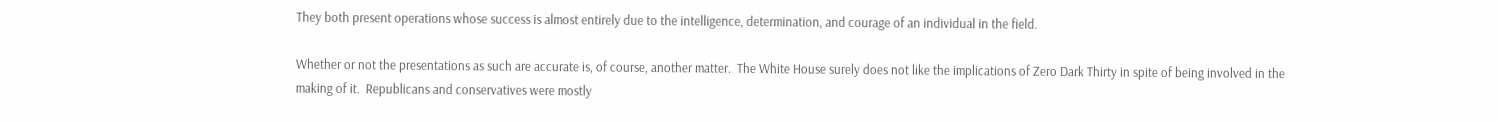They both present operations whose success is almost entirely due to the intelligence, determination, and courage of an individual in the field.

Whether or not the presentations as such are accurate is, of course, another matter.  The White House surely does not like the implications of Zero Dark Thirty in spite of being involved in the making of it.  Republicans and conservatives were mostly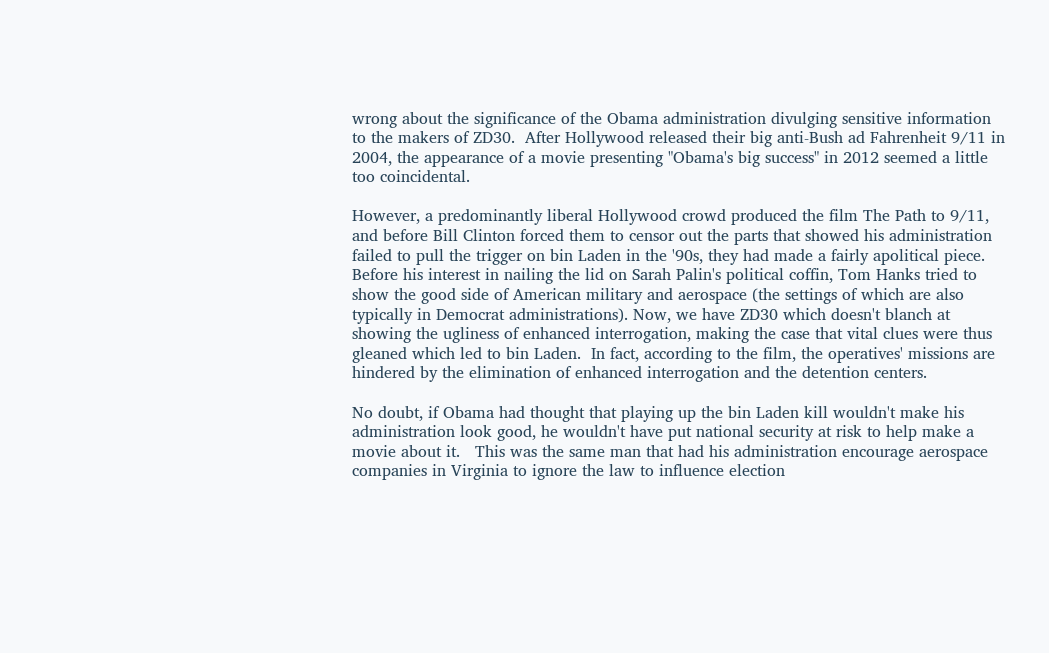wrong about the significance of the Obama administration divulging sensitive information to the makers of ZD30.  After Hollywood released their big anti-Bush ad Fahrenheit 9/11 in 2004, the appearance of a movie presenting "Obama's big success" in 2012 seemed a little too coincidental.

However, a predominantly liberal Hollywood crowd produced the film The Path to 9/11, and before Bill Clinton forced them to censor out the parts that showed his administration failed to pull the trigger on bin Laden in the '90s, they had made a fairly apolitical piece.  Before his interest in nailing the lid on Sarah Palin's political coffin, Tom Hanks tried to show the good side of American military and aerospace (the settings of which are also typically in Democrat administrations). Now, we have ZD30 which doesn't blanch at showing the ugliness of enhanced interrogation, making the case that vital clues were thus gleaned which led to bin Laden.  In fact, according to the film, the operatives' missions are hindered by the elimination of enhanced interrogation and the detention centers.

No doubt, if Obama had thought that playing up the bin Laden kill wouldn't make his administration look good, he wouldn't have put national security at risk to help make a movie about it.   This was the same man that had his administration encourage aerospace companies in Virginia to ignore the law to influence election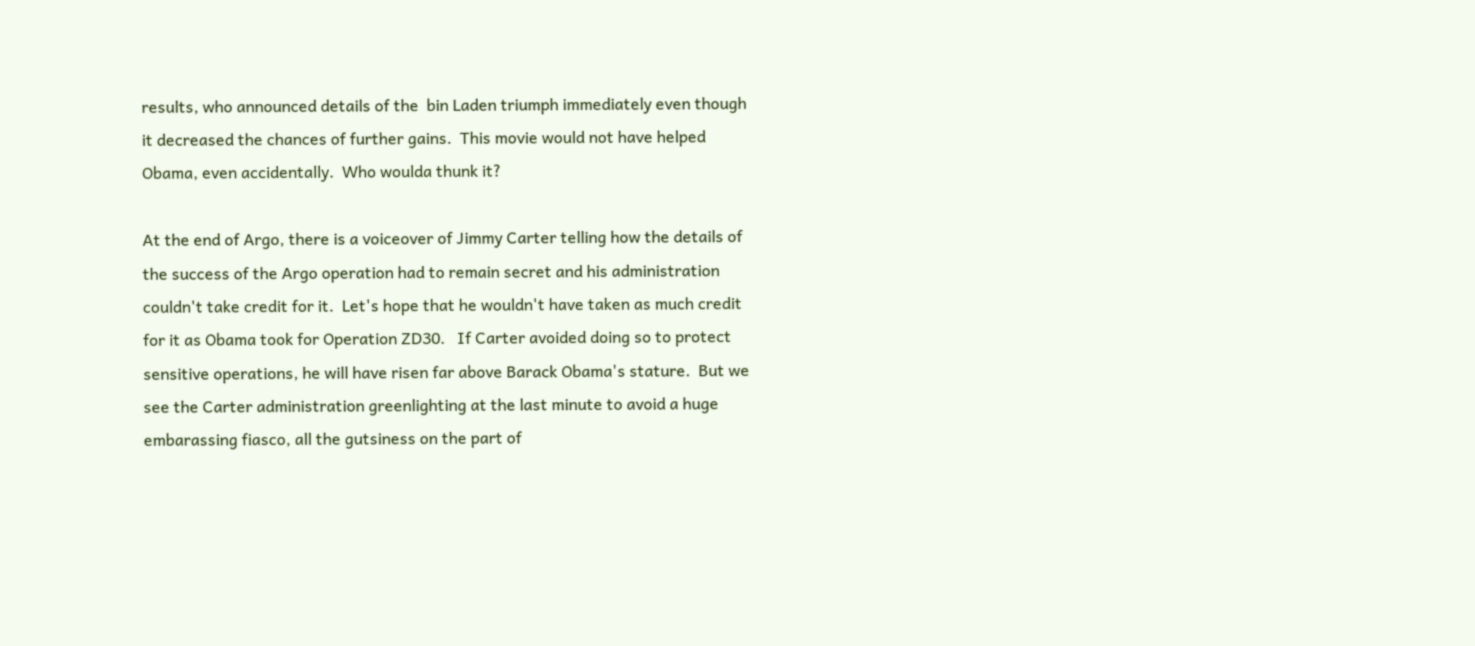results, who announced details of the  bin Laden triumph immediately even though it decreased the chances of further gains.  This movie would not have helped Obama, even accidentally.  Who woulda thunk it?

At the end of Argo, there is a voiceover of Jimmy Carter telling how the details of the success of the Argo operation had to remain secret and his administration couldn't take credit for it.  Let's hope that he wouldn't have taken as much credit for it as Obama took for Operation ZD30.   If Carter avoided doing so to protect sensitive operations, he will have risen far above Barack Obama's stature.  But we see the Carter administration greenlighting at the last minute to avoid a huge embarassing fiasco, all the gutsiness on the part of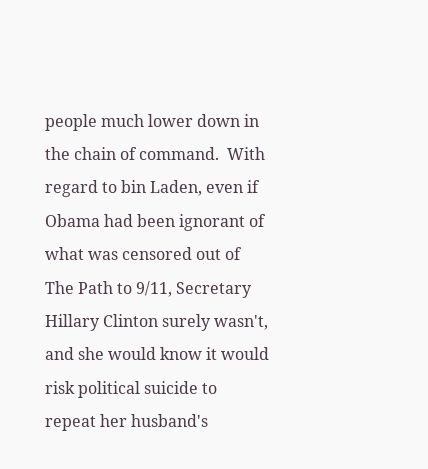people much lower down in the chain of command.  With regard to bin Laden, even if Obama had been ignorant of what was censored out of The Path to 9/11, Secretary Hillary Clinton surely wasn't, and she would know it would risk political suicide to repeat her husband's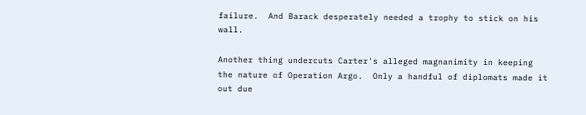failure.  And Barack desperately needed a trophy to stick on his wall.

Another thing undercuts Carter's alleged magnanimity in keeping the nature of Operation Argo.  Only a handful of diplomats made it out due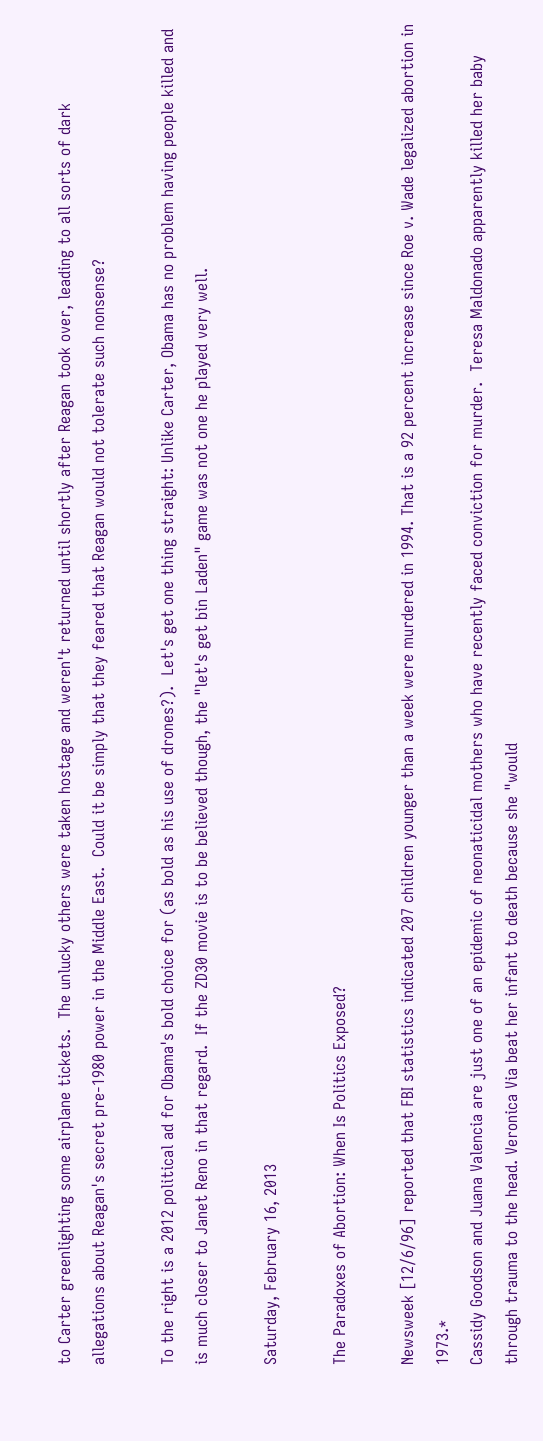to Carter greenlighting some airplane tickets.  The unlucky others were taken hostage and weren't returned until shortly after Reagan took over, leading to all sorts of dark allegations about Reagan's secret pre-1980 power in the Middle East.  Could it be simply that they feared that Reagan would not tolerate such nonsense?

To the right is a 2012 political ad for Obama's bold choice for (as bold as his use of drones?).  Let's get one thing straight: Unlike Carter, Obama has no problem having people killed and is much closer to Janet Reno in that regard.  If the ZD30 movie is to be believed though, the "let's get bin Laden" game was not one he played very well.

Saturday, February 16, 2013

The Paradoxes of Abortion: When Is Politics Exposed?

Newsweek [12/6/96] reported that FBI statistics indicated 207 children younger than a week were murdered in 1994. That is a 92 percent increase since Roe v. Wade legalized abortion in 1973.*
Cassidy Goodson and Juana Valencia are just one of an epidemic of neonaticidal mothers who have recently faced conviction for murder.  Teresa Maldonado apparently killed her baby through trauma to the head. Veronica Via beat her infant to death because she "would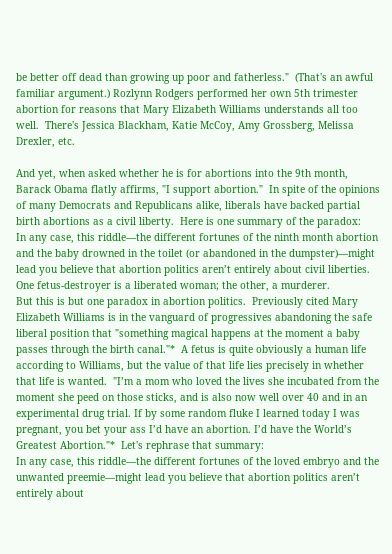be better off dead than growing up poor and fatherless."  (That's an awful familiar argument.) Rozlynn Rodgers performed her own 5th trimester abortion for reasons that Mary Elizabeth Williams understands all too well.  There's Jessica Blackham, Katie McCoy, Amy Grossberg, Melissa Drexler, etc.

And yet, when asked whether he is for abortions into the 9th month, Barack Obama flatly affirms, "I support abortion."  In spite of the opinions of many Democrats and Republicans alike, liberals have backed partial birth abortions as a civil liberty.  Here is one summary of the paradox:
In any case, this riddle—the different fortunes of the ninth month abortion and the baby drowned in the toilet (or abandoned in the dumpster)—might lead you believe that abortion politics aren’t entirely about civil liberties. One fetus-destroyer is a liberated woman; the other, a murderer.
But this is but one paradox in abortion politics.  Previously cited Mary Elizabeth Williams is in the vanguard of progressives abandoning the safe liberal position that "something magical happens at the moment a baby passes through the birth canal."*  A fetus is quite obviously a human life according to Williams, but the value of that life lies precisely in whether that life is wanted.  "I’m a mom who loved the lives she incubated from the moment she peed on those sticks, and is also now well over 40 and in an experimental drug trial. If by some random fluke I learned today I was pregnant, you bet your ass I’d have an abortion. I’d have the World’s Greatest Abortion."*  Let's rephrase that summary:
In any case, this riddle—the different fortunes of the loved embryo and the unwanted preemie—might lead you believe that abortion politics aren’t entirely about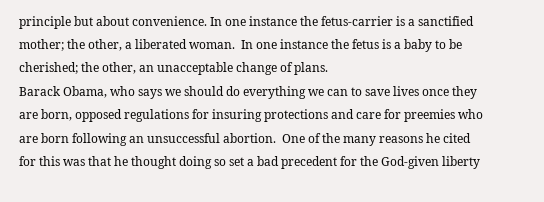principle but about convenience. In one instance the fetus-carrier is a sanctified mother; the other, a liberated woman.  In one instance the fetus is a baby to be cherished; the other, an unacceptable change of plans.
Barack Obama, who says we should do everything we can to save lives once they are born, opposed regulations for insuring protections and care for preemies who are born following an unsuccessful abortion.  One of the many reasons he cited for this was that he thought doing so set a bad precedent for the God-given liberty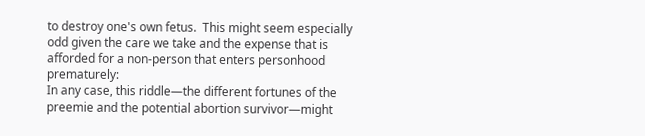to destroy one's own fetus.  This might seem especially odd given the care we take and the expense that is afforded for a non-person that enters personhood prematurely:
In any case, this riddle—the different fortunes of the preemie and the potential abortion survivor—might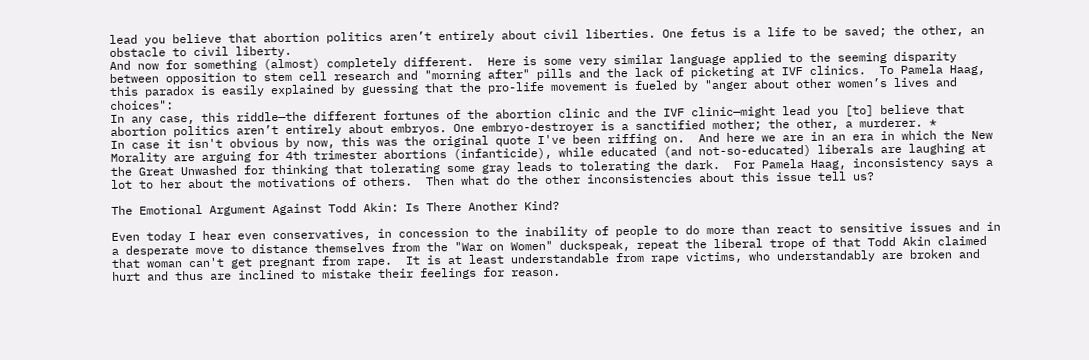lead you believe that abortion politics aren’t entirely about civil liberties. One fetus is a life to be saved; the other, an obstacle to civil liberty.
And now for something (almost) completely different.  Here is some very similar language applied to the seeming disparity between opposition to stem cell research and "morning after" pills and the lack of picketing at IVF clinics.  To Pamela Haag, this paradox is easily explained by guessing that the pro-life movement is fueled by "anger about other women’s lives and choices":
In any case, this riddle—the different fortunes of the abortion clinic and the IVF clinic—might lead you [to] believe that abortion politics aren’t entirely about embryos. One embryo-destroyer is a sanctified mother; the other, a murderer. *
In case it isn't obvious by now, this was the original quote I've been riffing on.  And here we are in an era in which the New Morality are arguing for 4th trimester abortions (infanticide), while educated (and not-so-educated) liberals are laughing at the Great Unwashed for thinking that tolerating some gray leads to tolerating the dark.  For Pamela Haag, inconsistency says a lot to her about the motivations of others.  Then what do the other inconsistencies about this issue tell us?

The Emotional Argument Against Todd Akin: Is There Another Kind?

Even today I hear even conservatives, in concession to the inability of people to do more than react to sensitive issues and in a desperate move to distance themselves from the "War on Women" duckspeak, repeat the liberal trope of that Todd Akin claimed that woman can't get pregnant from rape.  It is at least understandable from rape victims, who understandably are broken and hurt and thus are inclined to mistake their feelings for reason.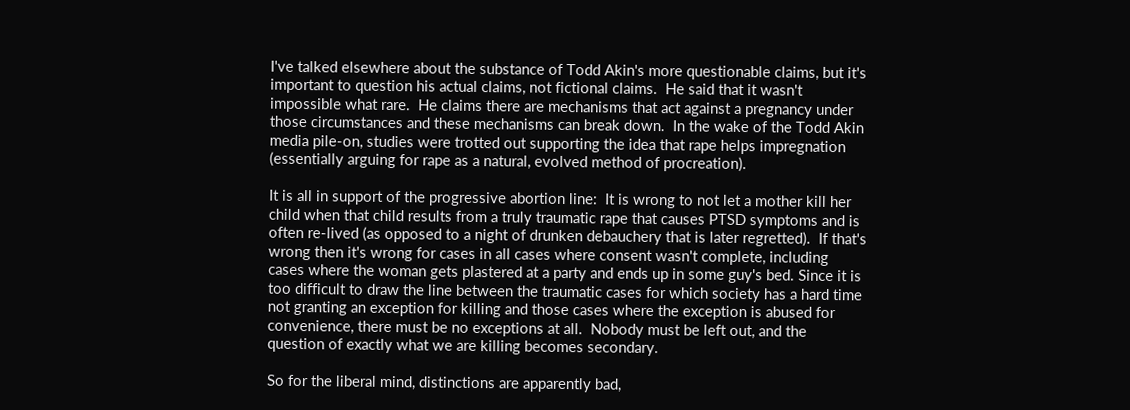I've talked elsewhere about the substance of Todd Akin's more questionable claims, but it's important to question his actual claims, not fictional claims.  He said that it wasn't impossible what rare.  He claims there are mechanisms that act against a pregnancy under those circumstances and these mechanisms can break down.  In the wake of the Todd Akin media pile-on, studies were trotted out supporting the idea that rape helps impregnation (essentially arguing for rape as a natural, evolved method of procreation).

It is all in support of the progressive abortion line:  It is wrong to not let a mother kill her child when that child results from a truly traumatic rape that causes PTSD symptoms and is often re-lived (as opposed to a night of drunken debauchery that is later regretted).  If that's wrong then it's wrong for cases in all cases where consent wasn't complete, including cases where the woman gets plastered at a party and ends up in some guy's bed. Since it is too difficult to draw the line between the traumatic cases for which society has a hard time not granting an exception for killing and those cases where the exception is abused for convenience, there must be no exceptions at all.  Nobody must be left out, and the question of exactly what we are killing becomes secondary.

So for the liberal mind, distinctions are apparently bad,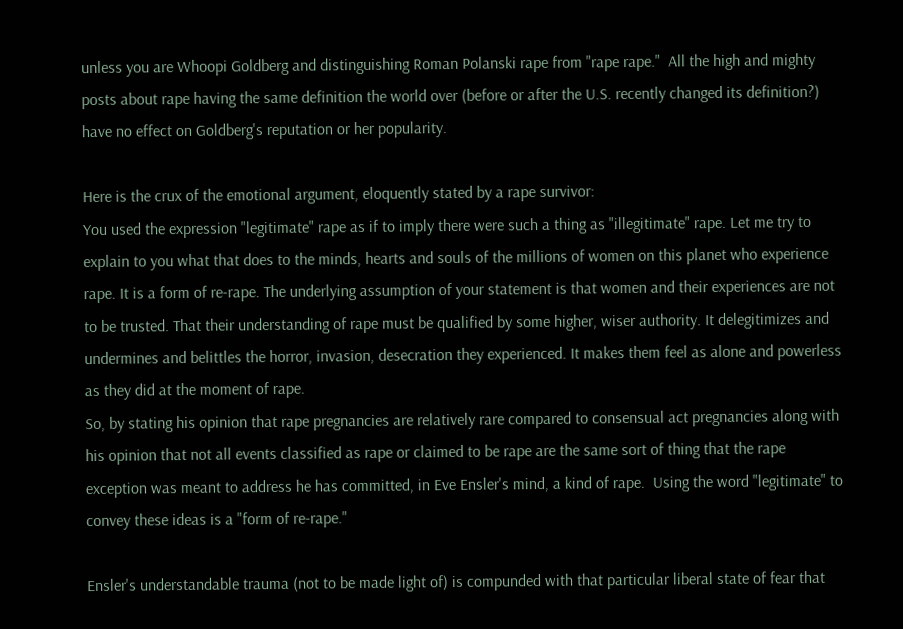unless you are Whoopi Goldberg and distinguishing Roman Polanski rape from "rape rape."  All the high and mighty posts about rape having the same definition the world over (before or after the U.S. recently changed its definition?) have no effect on Goldberg's reputation or her popularity.

Here is the crux of the emotional argument, eloquently stated by a rape survivor:
You used the expression "legitimate" rape as if to imply there were such a thing as "illegitimate" rape. Let me try to explain to you what that does to the minds, hearts and souls of the millions of women on this planet who experience rape. It is a form of re-rape. The underlying assumption of your statement is that women and their experiences are not to be trusted. That their understanding of rape must be qualified by some higher, wiser authority. It delegitimizes and undermines and belittles the horror, invasion, desecration they experienced. It makes them feel as alone and powerless as they did at the moment of rape.
So, by stating his opinion that rape pregnancies are relatively rare compared to consensual act pregnancies along with his opinion that not all events classified as rape or claimed to be rape are the same sort of thing that the rape exception was meant to address he has committed, in Eve Ensler's mind, a kind of rape.  Using the word "legitimate" to convey these ideas is a "form of re-rape."

Ensler's understandable trauma (not to be made light of) is compunded with that particular liberal state of fear that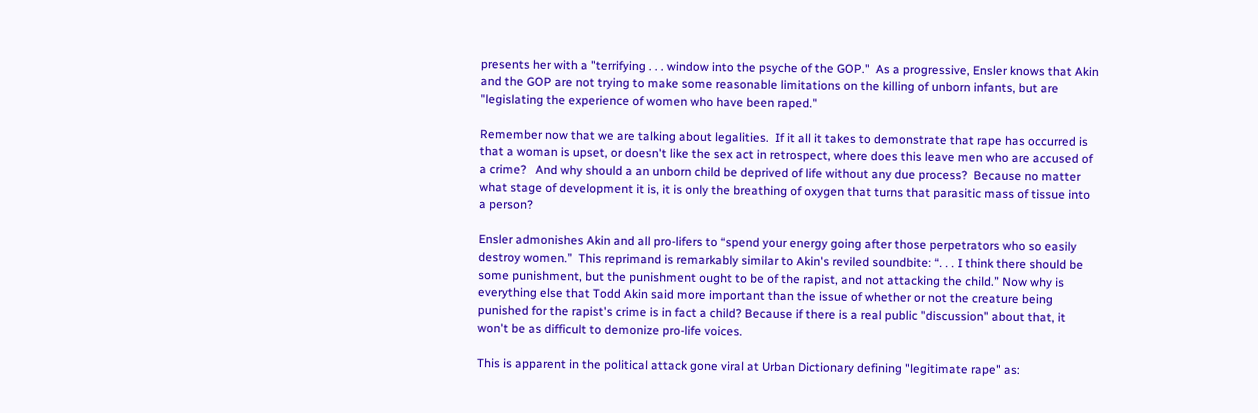presents her with a "terrifying . . . window into the psyche of the GOP."  As a progressive, Ensler knows that Akin and the GOP are not trying to make some reasonable limitations on the killing of unborn infants, but are "legislating the experience of women who have been raped."

Remember now that we are talking about legalities.  If it all it takes to demonstrate that rape has occurred is that a woman is upset, or doesn't like the sex act in retrospect, where does this leave men who are accused of a crime?   And why should a an unborn child be deprived of life without any due process?  Because no matter what stage of development it is, it is only the breathing of oxygen that turns that parasitic mass of tissue into a person?

Ensler admonishes Akin and all pro-lifers to “spend your energy going after those perpetrators who so easily destroy women.”  This reprimand is remarkably similar to Akin's reviled soundbite: “. . . I think there should be some punishment, but the punishment ought to be of the rapist, and not attacking the child.” Now why is everything else that Todd Akin said more important than the issue of whether or not the creature being punished for the rapist's crime is in fact a child? Because if there is a real public "discussion" about that, it won't be as difficult to demonize pro-life voices.

This is apparent in the political attack gone viral at Urban Dictionary defining "legitimate rape" as: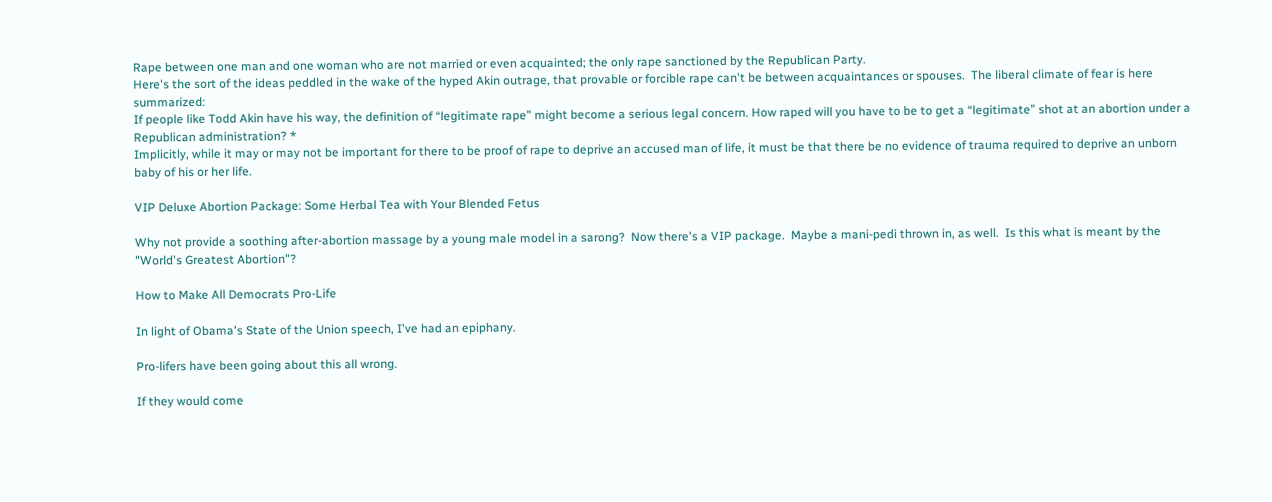Rape between one man and one woman who are not married or even acquainted; the only rape sanctioned by the Republican Party.
Here's the sort of the ideas peddled in the wake of the hyped Akin outrage, that provable or forcible rape can't be between acquaintances or spouses.  The liberal climate of fear is here summarized:
If people like Todd Akin have his way, the definition of “legitimate rape” might become a serious legal concern. How raped will you have to be to get a “legitimate” shot at an abortion under a Republican administration? *
Implicitly, while it may or may not be important for there to be proof of rape to deprive an accused man of life, it must be that there be no evidence of trauma required to deprive an unborn baby of his or her life.

VIP Deluxe Abortion Package: Some Herbal Tea with Your Blended Fetus

Why not provide a soothing after-abortion massage by a young male model in a sarong?  Now there's a VIP package.  Maybe a mani-pedi thrown in, as well.  Is this what is meant by the "World's Greatest Abortion"?

How to Make All Democrats Pro-Life

In light of Obama's State of the Union speech, I've had an epiphany.

Pro-lifers have been going about this all wrong.

If they would come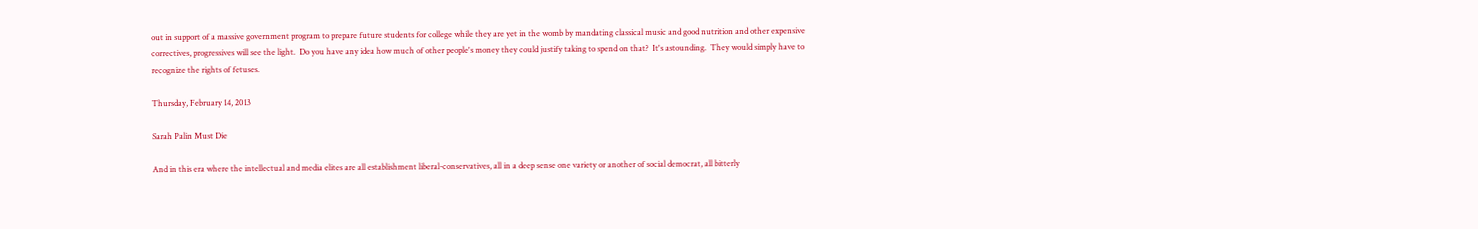out in support of a massive government program to prepare future students for college while they are yet in the womb by mandating classical music and good nutrition and other expensive correctives, progressives will see the light.  Do you have any idea how much of other people's money they could justify taking to spend on that?  It's astounding.  They would simply have to recognize the rights of fetuses.

Thursday, February 14, 2013

Sarah Palin Must Die

And in this era where the intellectual and media elites are all establishment liberal-conservatives, all in a deep sense one variety or another of social democrat, all bitterly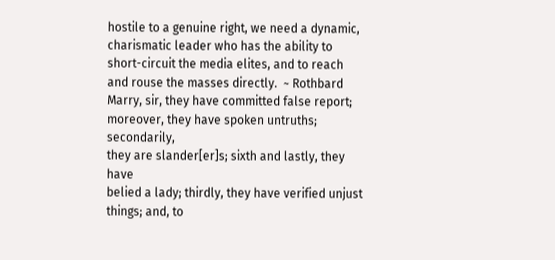hostile to a genuine right, we need a dynamic, charismatic leader who has the ability to short-circuit the media elites, and to reach and rouse the masses directly.  ~ Rothbard
Marry, sir, they have committed false report;
moreover, they have spoken untruths; secondarily,
they are slander[er]s; sixth and lastly, they have
belied a lady; thirdly, they have verified unjust
things; and, to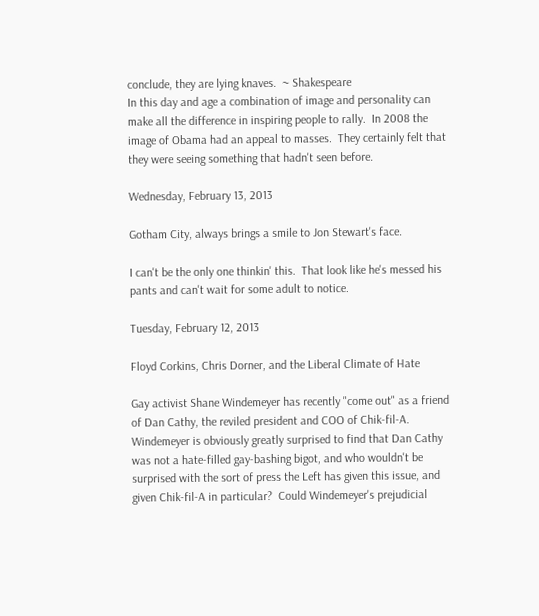conclude, they are lying knaves.  ~ Shakespeare
In this day and age a combination of image and personality can make all the difference in inspiring people to rally.  In 2008 the image of Obama had an appeal to masses.  They certainly felt that they were seeing something that hadn't seen before.

Wednesday, February 13, 2013

Gotham City, always brings a smile to Jon Stewart's face.

I can't be the only one thinkin' this.  That look like he's messed his pants and can't wait for some adult to notice.

Tuesday, February 12, 2013

Floyd Corkins, Chris Dorner, and the Liberal Climate of Hate

Gay activist Shane Windemeyer has recently "come out" as a friend of Dan Cathy, the reviled president and COO of Chik-fil-A.  Windemeyer is obviously greatly surprised to find that Dan Cathy was not a hate-filled gay-bashing bigot, and who wouldn't be surprised with the sort of press the Left has given this issue, and given Chik-fil-A in particular?  Could Windemeyer's prejudicial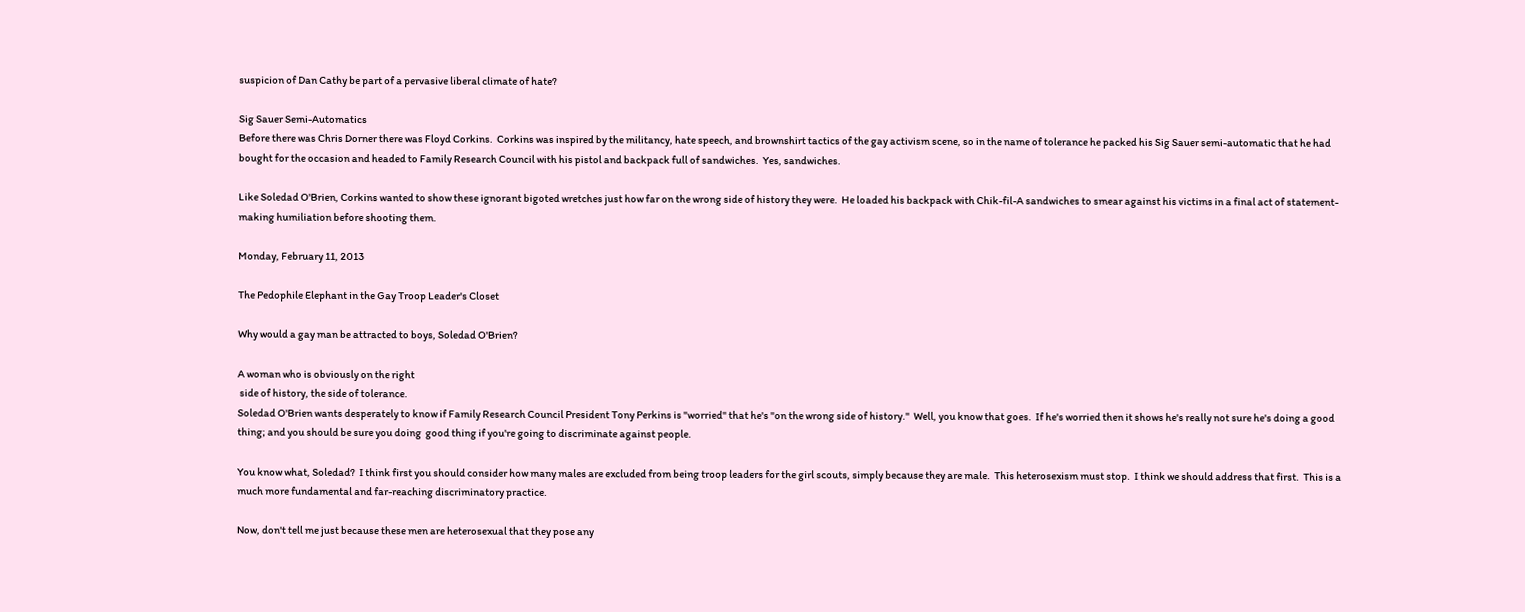suspicion of Dan Cathy be part of a pervasive liberal climate of hate?

Sig Sauer Semi-Automatics
Before there was Chris Dorner there was Floyd Corkins.  Corkins was inspired by the militancy, hate speech, and brownshirt tactics of the gay activism scene, so in the name of tolerance he packed his Sig Sauer semi-automatic that he had bought for the occasion and headed to Family Research Council with his pistol and backpack full of sandwiches.  Yes, sandwiches.

Like Soledad O'Brien, Corkins wanted to show these ignorant bigoted wretches just how far on the wrong side of history they were.  He loaded his backpack with Chik-fil-A sandwiches to smear against his victims in a final act of statement-making humiliation before shooting them.

Monday, February 11, 2013

The Pedophile Elephant in the Gay Troop Leader's Closet

Why would a gay man be attracted to boys, Soledad O'Brien?

A woman who is obviously on the right
 side of history, the side of tolerance.
Soledad O'Brien wants desperately to know if Family Research Council President Tony Perkins is "worried" that he's "on the wrong side of history."  Well, you know that goes.  If he's worried then it shows he's really not sure he's doing a good thing; and you should be sure you doing  good thing if you're going to discriminate against people.

You know what, Soledad?  I think first you should consider how many males are excluded from being troop leaders for the girl scouts, simply because they are male.  This heterosexism must stop.  I think we should address that first.  This is a much more fundamental and far-reaching discriminatory practice.

Now, don't tell me just because these men are heterosexual that they pose any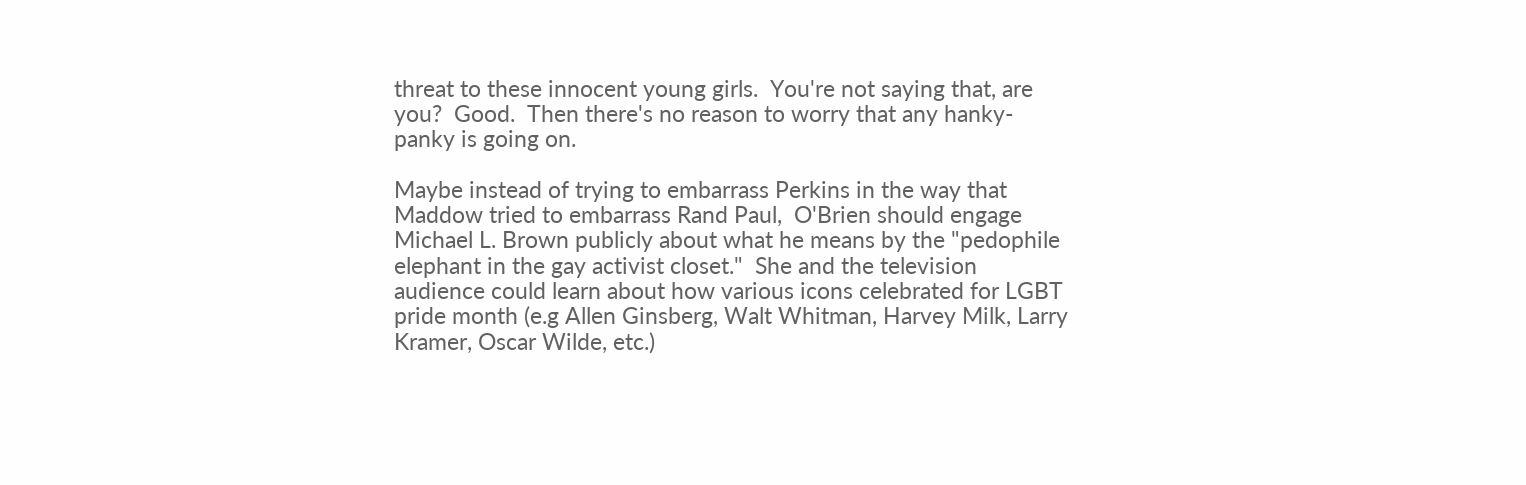threat to these innocent young girls.  You're not saying that, are you?  Good.  Then there's no reason to worry that any hanky-panky is going on.

Maybe instead of trying to embarrass Perkins in the way that Maddow tried to embarrass Rand Paul,  O'Brien should engage Michael L. Brown publicly about what he means by the "pedophile elephant in the gay activist closet."  She and the television audience could learn about how various icons celebrated for LGBT pride month (e.g Allen Ginsberg, Walt Whitman, Harvey Milk, Larry Kramer, Oscar Wilde, etc.)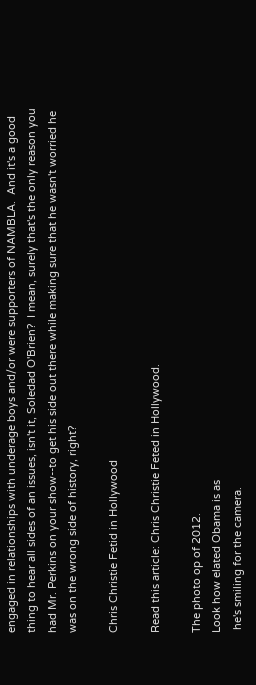engaged in relationships with underage boys and/or were supporters of NAMBLA.  And it's a good thing to hear all sides of an issues, isn't it, Soledad O'Brien?  I mean, surely that's the only reason you had Mr. Perkins on your show--to get his side out there while making sure that he wasn't worried he was on the wrong side of history, right?

Chris Christie Fetid in Hollywood

Read this article: Chris Christie Feted in Hollywood.

The photo op of 2012.
Look how elated Obama is as
 he's smiling for the camera.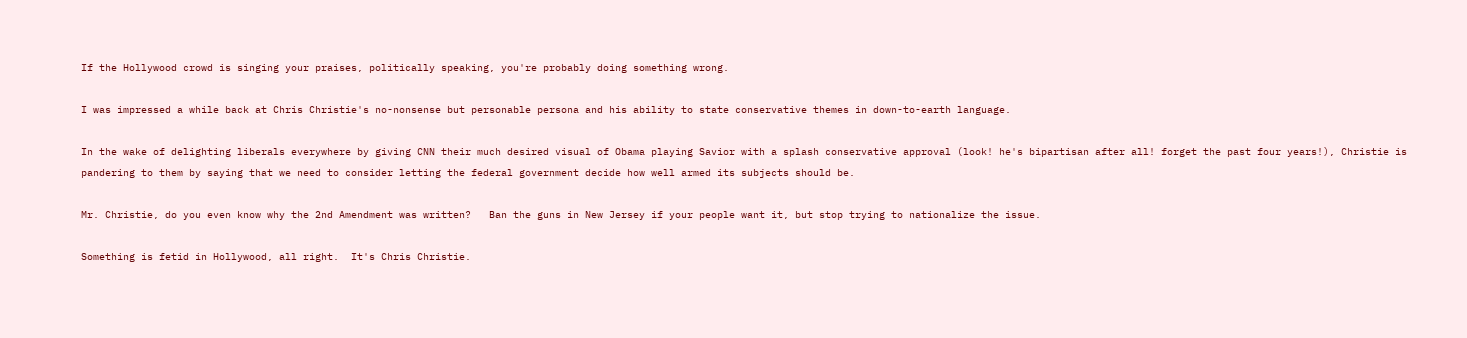If the Hollywood crowd is singing your praises, politically speaking, you're probably doing something wrong.

I was impressed a while back at Chris Christie's no-nonsense but personable persona and his ability to state conservative themes in down-to-earth language.

In the wake of delighting liberals everywhere by giving CNN their much desired visual of Obama playing Savior with a splash conservative approval (look! he's bipartisan after all! forget the past four years!), Christie is pandering to them by saying that we need to consider letting the federal government decide how well armed its subjects should be.

Mr. Christie, do you even know why the 2nd Amendment was written?   Ban the guns in New Jersey if your people want it, but stop trying to nationalize the issue.

Something is fetid in Hollywood, all right.  It's Chris Christie.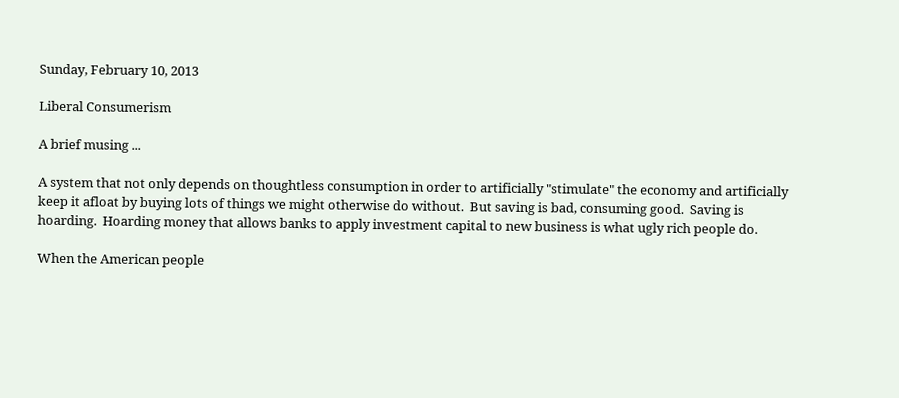Sunday, February 10, 2013

Liberal Consumerism

A brief musing ...

A system that not only depends on thoughtless consumption in order to artificially "stimulate" the economy and artificially keep it afloat by buying lots of things we might otherwise do without.  But saving is bad, consuming good.  Saving is hoarding.  Hoarding money that allows banks to apply investment capital to new business is what ugly rich people do.

When the American people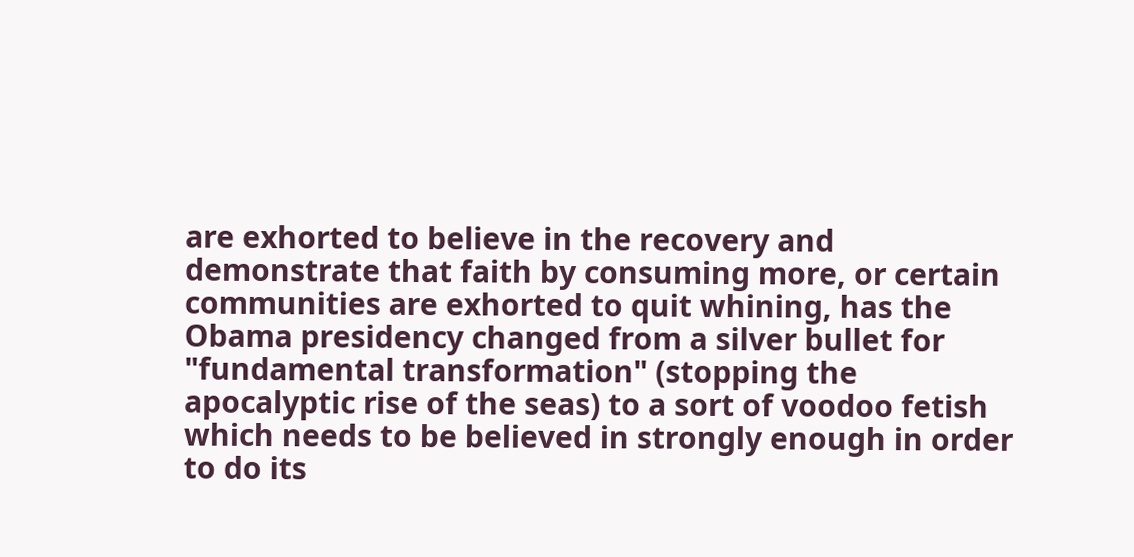are exhorted to believe in the recovery and demonstrate that faith by consuming more, or certain communities are exhorted to quit whining, has the Obama presidency changed from a silver bullet for "fundamental transformation" (stopping the apocalyptic rise of the seas) to a sort of voodoo fetish which needs to be believed in strongly enough in order to do its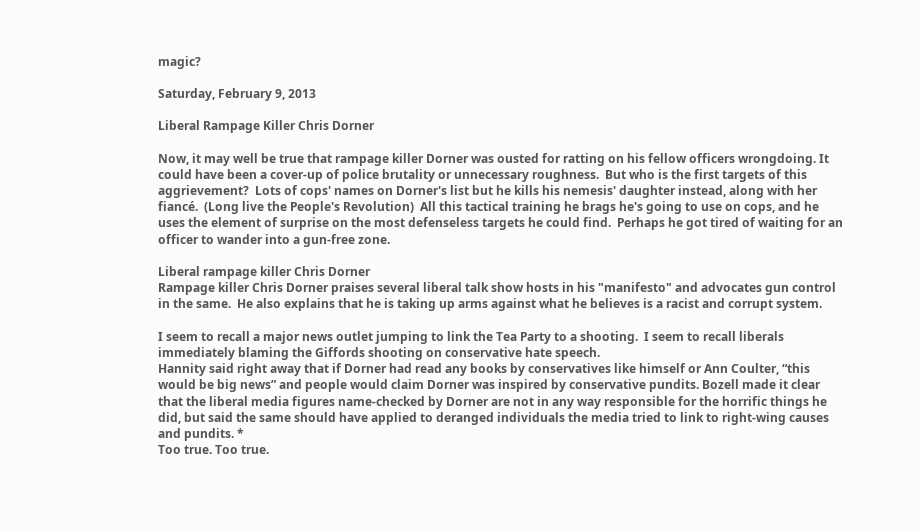magic?

Saturday, February 9, 2013

Liberal Rampage Killer Chris Dorner

Now, it may well be true that rampage killer Dorner was ousted for ratting on his fellow officers wrongdoing. It could have been a cover-up of police brutality or unnecessary roughness.  But who is the first targets of this aggrievement?  Lots of cops' names on Dorner's list but he kills his nemesis' daughter instead, along with her fiancé.  (Long live the People's Revolution)  All this tactical training he brags he's going to use on cops, and he uses the element of surprise on the most defenseless targets he could find.  Perhaps he got tired of waiting for an officer to wander into a gun-free zone.

Liberal rampage killer Chris Dorner
Rampage killer Chris Dorner praises several liberal talk show hosts in his "manifesto" and advocates gun control in the same.  He also explains that he is taking up arms against what he believes is a racist and corrupt system.

I seem to recall a major news outlet jumping to link the Tea Party to a shooting.  I seem to recall liberals immediately blaming the Giffords shooting on conservative hate speech.
Hannity said right away that if Dorner had read any books by conservatives like himself or Ann Coulter, “this would be big news” and people would claim Dorner was inspired by conservative pundits. Bozell made it clear that the liberal media figures name-checked by Dorner are not in any way responsible for the horrific things he did, but said the same should have applied to deranged individuals the media tried to link to right-wing causes and pundits. *
Too true. Too true.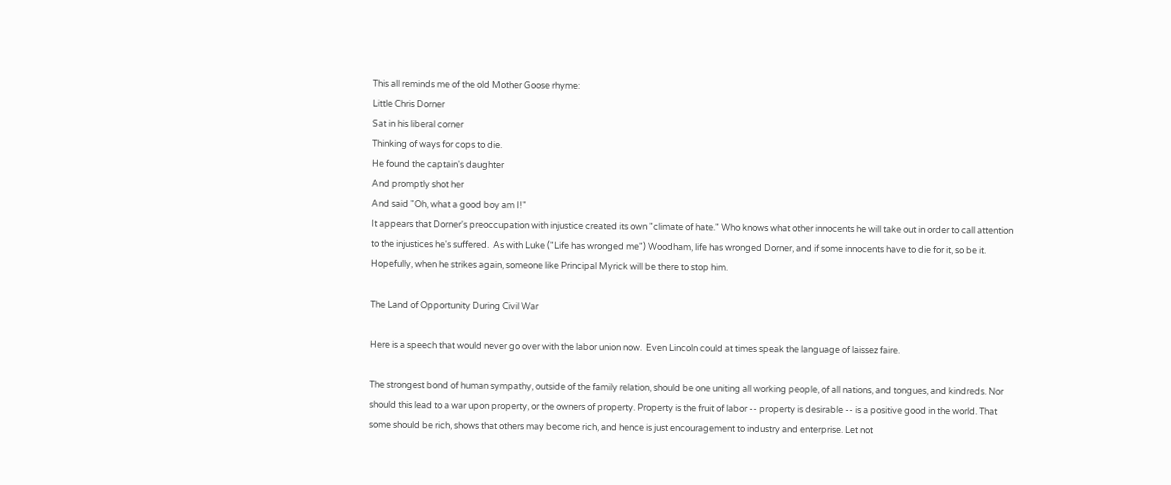This all reminds me of the old Mother Goose rhyme:
Little Chris Dorner
Sat in his liberal corner
Thinking of ways for cops to die.
He found the captain's daughter
And promptly shot her
And said "Oh, what a good boy am I!"
It appears that Dorner's preoccupation with injustice created its own "climate of hate." Who knows what other innocents he will take out in order to call attention to the injustices he's suffered.  As with Luke ("Life has wronged me") Woodham, life has wronged Dorner, and if some innocents have to die for it, so be it.  Hopefully, when he strikes again, someone like Principal Myrick will be there to stop him.

The Land of Opportunity During Civil War

Here is a speech that would never go over with the labor union now.  Even Lincoln could at times speak the language of laissez faire.

The strongest bond of human sympathy, outside of the family relation, should be one uniting all working people, of all nations, and tongues, and kindreds. Nor should this lead to a war upon property, or the owners of property. Property is the fruit of labor -- property is desirable -- is a positive good in the world. That some should be rich, shows that others may become rich, and hence is just encouragement to industry and enterprise. Let not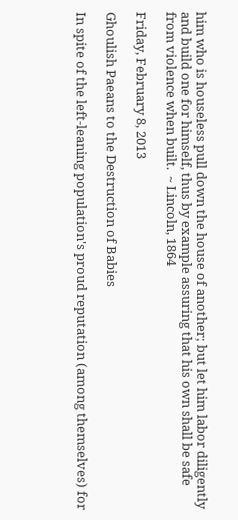him who is houseless pull down the house of another; but let him labor diligently and build one for himself, thus by example assuring that his own shall be safe from violence when built.  ~ Lincoln, 1864

Friday, February 8, 2013

Ghoulish Paeans to the Destruction of Babies

In spite of the left-leaning population's proud reputation (among themselves) for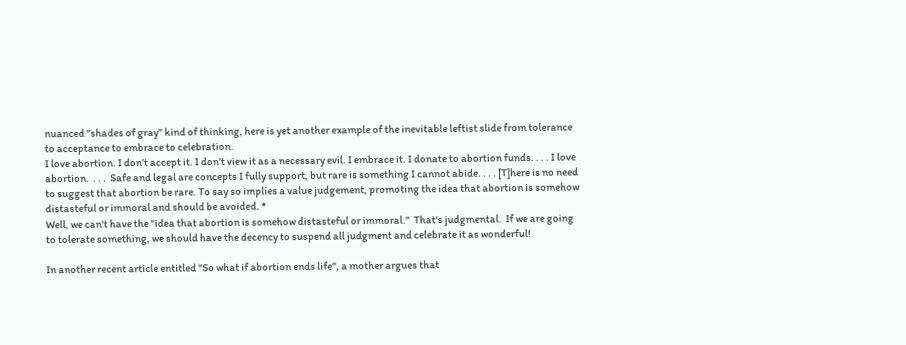nuanced "shades of gray" kind of thinking, here is yet another example of the inevitable leftist slide from tolerance to acceptance to embrace to celebration.
I love abortion. I don’t accept it. I don’t view it as a necessary evil. I embrace it. I donate to abortion funds. . . . I love abortion.  . . .  Safe and legal are concepts I fully support, but rare is something I cannot abide. . . . [T]here is no need to suggest that abortion be rare. To say so implies a value judgement, promoting the idea that abortion is somehow distasteful or immoral and should be avoided. *
Well, we can't have the "idea that abortion is somehow distasteful or immoral."  That's judgmental.  If we are going to tolerate something, we should have the decency to suspend all judgment and celebrate it as wonderful!

In another recent article entitled "So what if abortion ends life", a mother argues that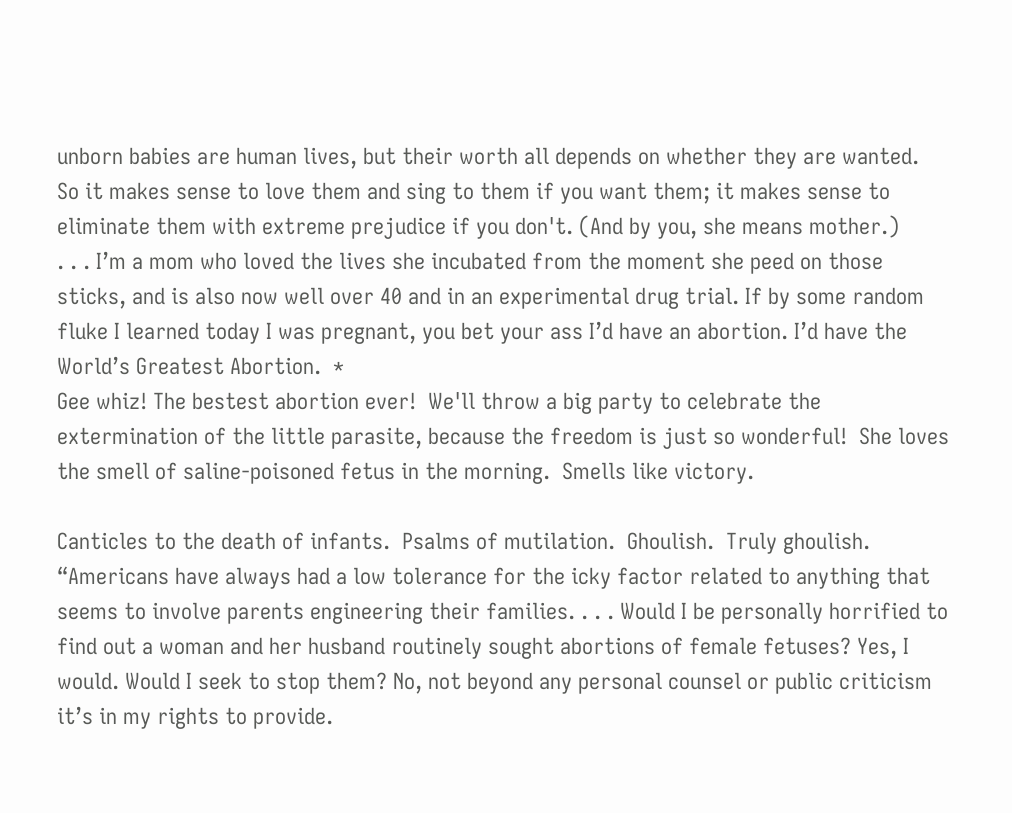unborn babies are human lives, but their worth all depends on whether they are wanted.  So it makes sense to love them and sing to them if you want them; it makes sense to eliminate them with extreme prejudice if you don't. (And by you, she means mother.)
. . . I’m a mom who loved the lives she incubated from the moment she peed on those sticks, and is also now well over 40 and in an experimental drug trial. If by some random fluke I learned today I was pregnant, you bet your ass I’d have an abortion. I’d have the World’s Greatest Abortion.  *
Gee whiz! The bestest abortion ever!  We'll throw a big party to celebrate the extermination of the little parasite, because the freedom is just so wonderful!  She loves the smell of saline-poisoned fetus in the morning.  Smells like victory.

Canticles to the death of infants.  Psalms of mutilation.  Ghoulish.  Truly ghoulish.
“Americans have always had a low tolerance for the icky factor related to anything that seems to involve parents engineering their families. . . . Would I be personally horrified to find out a woman and her husband routinely sought abortions of female fetuses? Yes, I would. Would I seek to stop them? No, not beyond any personal counsel or public criticism it’s in my rights to provide.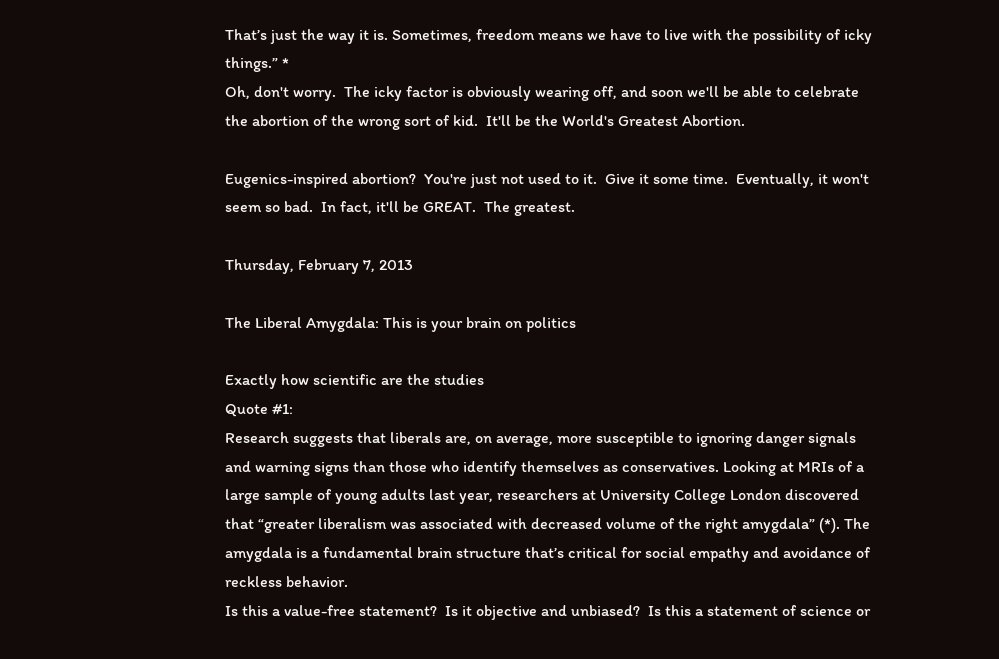That’s just the way it is. Sometimes, freedom means we have to live with the possibility of icky things.” *
Oh, don't worry.  The icky factor is obviously wearing off, and soon we'll be able to celebrate the abortion of the wrong sort of kid.  It'll be the World's Greatest Abortion.

Eugenics-inspired abortion?  You're just not used to it.  Give it some time.  Eventually, it won't seem so bad.  In fact, it'll be GREAT.  The greatest.

Thursday, February 7, 2013

The Liberal Amygdala: This is your brain on politics

Exactly how scientific are the studies
Quote #1:
Research suggests that liberals are, on average, more susceptible to ignoring danger signals and warning signs than those who identify themselves as conservatives. Looking at MRIs of a large sample of young adults last year, researchers at University College London discovered that “greater liberalism was associated with decreased volume of the right amygdala” (*). The amygdala is a fundamental brain structure that’s critical for social empathy and avoidance of reckless behavior.
Is this a value-free statement?  Is it objective and unbiased?  Is this a statement of science or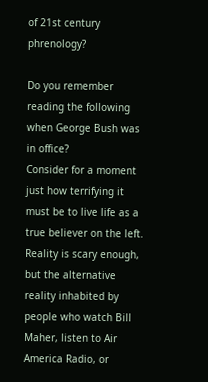of 21st century phrenology?

Do you remember reading the following when George Bush was in office?
Consider for a moment just how terrifying it must be to live life as a true believer on the left.  Reality is scary enough, but the alternative reality inhabited by people who watch Bill Maher, listen to Air America Radio, or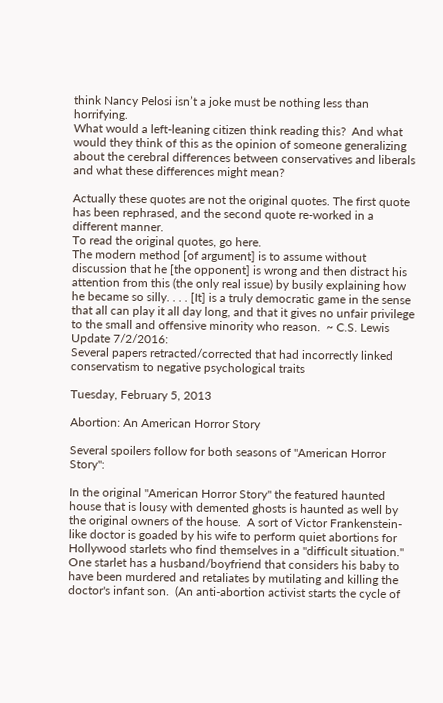think Nancy Pelosi isn’t a joke must be nothing less than horrifying.
What would a left-leaning citizen think reading this?  And what would they think of this as the opinion of someone generalizing about the cerebral differences between conservatives and liberals and what these differences might mean?

Actually these quotes are not the original quotes. The first quote has been rephrased, and the second quote re-worked in a different manner.
To read the original quotes, go here.
The modern method [of argument] is to assume without discussion that he [the opponent] is wrong and then distract his attention from this (the only real issue) by busily explaining how he became so silly. . . . [It] is a truly democratic game in the sense that all can play it all day long, and that it gives no unfair privilege to the small and offensive minority who reason.  ~ C.S. Lewis
Update 7/2/2016:
Several papers retracted/corrected that had incorrectly linked conservatism to negative psychological traits

Tuesday, February 5, 2013

Abortion: An American Horror Story

Several spoilers follow for both seasons of "American Horror Story":

In the original "American Horror Story" the featured haunted house that is lousy with demented ghosts is haunted as well by the original owners of the house.  A sort of Victor Frankenstein-like doctor is goaded by his wife to perform quiet abortions for Hollywood starlets who find themselves in a "difficult situation."  One starlet has a husband/boyfriend that considers his baby to have been murdered and retaliates by mutilating and killing the doctor's infant son.  (An anti-abortion activist starts the cycle of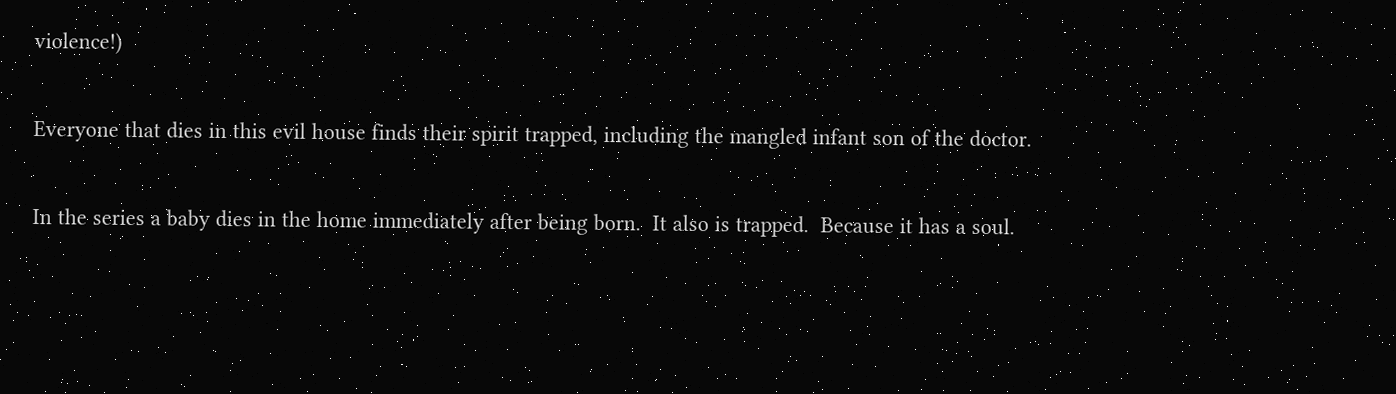violence!)

Everyone that dies in this evil house finds their spirit trapped, including the mangled infant son of the doctor.

In the series a baby dies in the home immediately after being born.  It also is trapped.  Because it has a soul.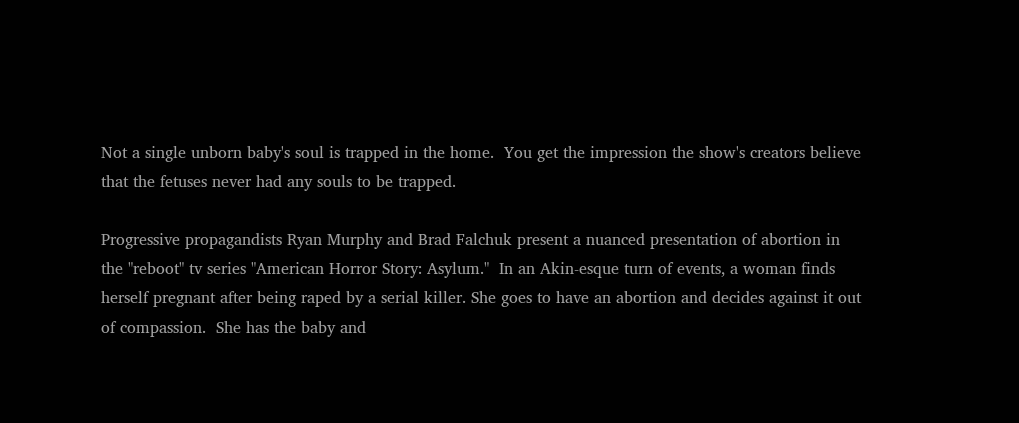Not a single unborn baby's soul is trapped in the home.  You get the impression the show's creators believe that the fetuses never had any souls to be trapped.

Progressive propagandists Ryan Murphy and Brad Falchuk present a nuanced presentation of abortion in the "reboot" tv series "American Horror Story: Asylum."  In an Akin-esque turn of events, a woman finds herself pregnant after being raped by a serial killer. She goes to have an abortion and decides against it out of compassion.  She has the baby and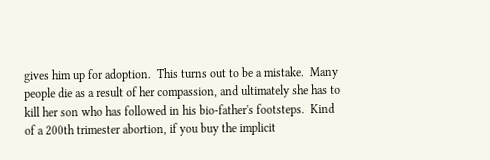gives him up for adoption.  This turns out to be a mistake.  Many people die as a result of her compassion, and ultimately she has to kill her son who has followed in his bio-father's footsteps.  Kind of a 200th trimester abortion, if you buy the implicit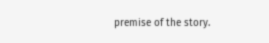premise of the story.